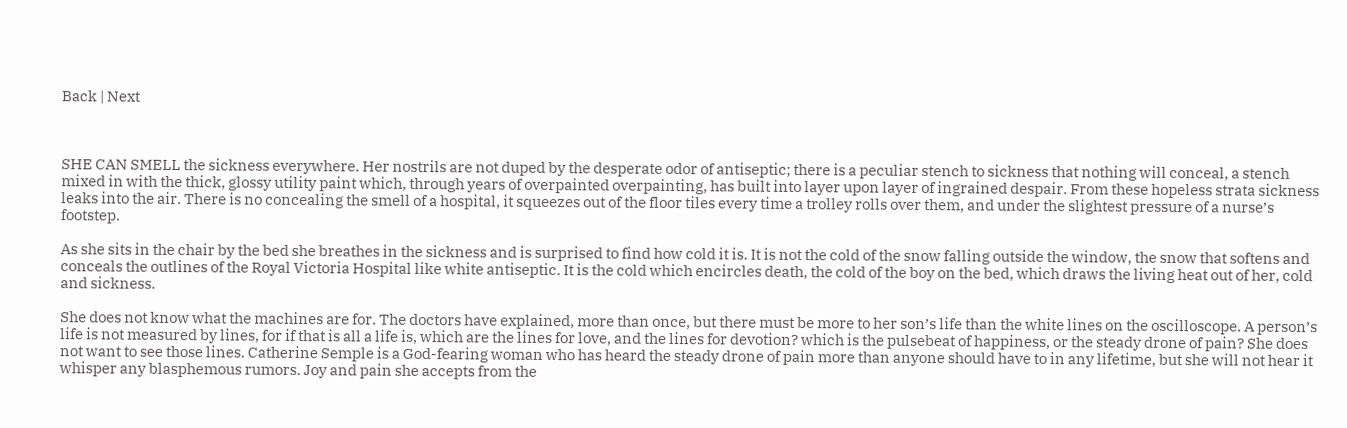Back | Next



SHE CAN SMELL the sickness everywhere. Her nostrils are not duped by the desperate odor of antiseptic; there is a peculiar stench to sickness that nothing will conceal, a stench mixed in with the thick, glossy utility paint which, through years of overpainted overpainting, has built into layer upon layer of ingrained despair. From these hopeless strata sickness leaks into the air. There is no concealing the smell of a hospital, it squeezes out of the floor tiles every time a trolley rolls over them, and under the slightest pressure of a nurse’s footstep.

As she sits in the chair by the bed she breathes in the sickness and is surprised to find how cold it is. It is not the cold of the snow falling outside the window, the snow that softens and conceals the outlines of the Royal Victoria Hospital like white antiseptic. It is the cold which encircles death, the cold of the boy on the bed, which draws the living heat out of her, cold and sickness.

She does not know what the machines are for. The doctors have explained, more than once, but there must be more to her son’s life than the white lines on the oscilloscope. A person’s life is not measured by lines, for if that is all a life is, which are the lines for love, and the lines for devotion? which is the pulsebeat of happiness, or the steady drone of pain? She does not want to see those lines. Catherine Semple is a God-fearing woman who has heard the steady drone of pain more than anyone should have to in any lifetime, but she will not hear it whisper any blasphemous rumors. Joy and pain she accepts from the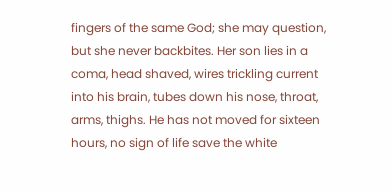fingers of the same God; she may question, but she never backbites. Her son lies in a coma, head shaved, wires trickling current into his brain, tubes down his nose, throat, arms, thighs. He has not moved for sixteen hours, no sign of life save the white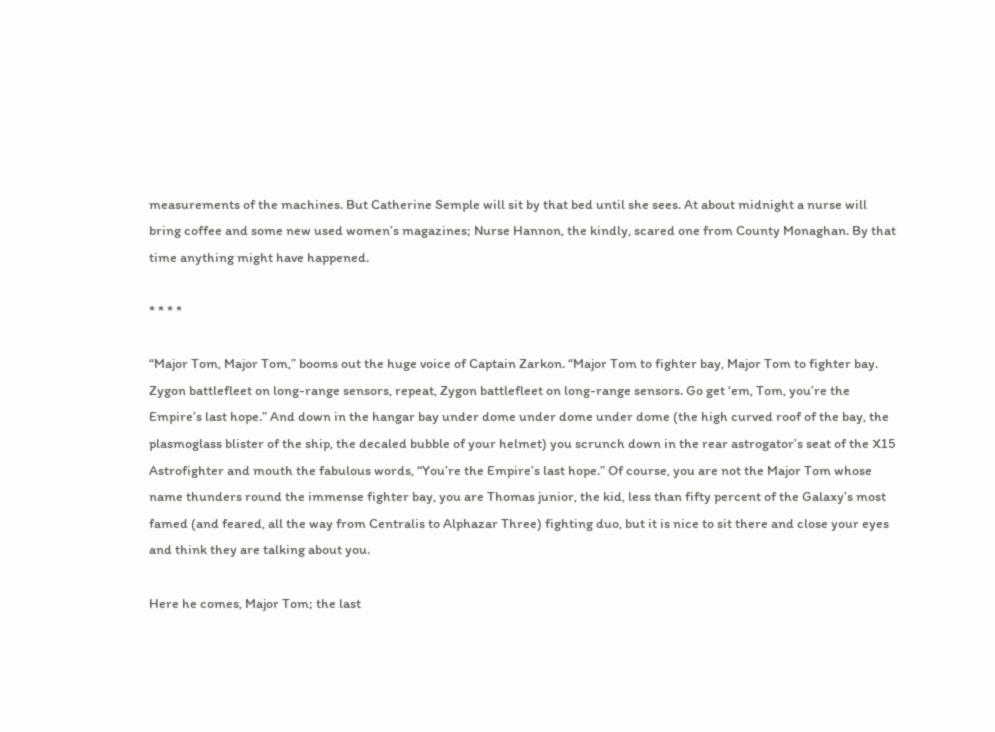measurements of the machines. But Catherine Semple will sit by that bed until she sees. At about midnight a nurse will bring coffee and some new used women’s magazines; Nurse Hannon, the kindly, scared one from County Monaghan. By that time anything might have happened.

* * * *

“Major Tom, Major Tom,” booms out the huge voice of Captain Zarkon. “Major Tom to fighter bay, Major Tom to fighter bay. Zygon battlefleet on long-range sensors, repeat, Zygon battlefleet on long-range sensors. Go get ‘em, Tom, you’re the Empire’s last hope.” And down in the hangar bay under dome under dome under dome (the high curved roof of the bay, the plasmoglass blister of the ship, the decaled bubble of your helmet) you scrunch down in the rear astrogator’s seat of the X15 Astrofighter and mouth the fabulous words, “You’re the Empire’s last hope.” Of course, you are not the Major Tom whose name thunders round the immense fighter bay, you are Thomas junior, the kid, less than fifty percent of the Galaxy’s most famed (and feared, all the way from Centralis to Alphazar Three) fighting duo, but it is nice to sit there and close your eyes and think they are talking about you.

Here he comes, Major Tom; the last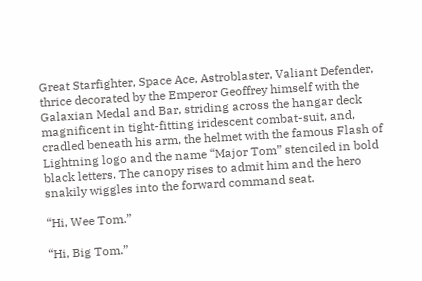Great Starfighter, Space Ace, Astroblaster, Valiant Defender, thrice decorated by the Emperor Geoffrey himself with the Galaxian Medal and Bar, striding across the hangar deck magnificent in tight-fitting iridescent combat-suit, and, cradled beneath his arm, the helmet with the famous Flash of Lightning logo and the name “Major Tom” stenciled in bold black letters. The canopy rises to admit him and the hero snakily wiggles into the forward command seat.

“Hi, Wee Tom.”

“Hi, Big Tom.”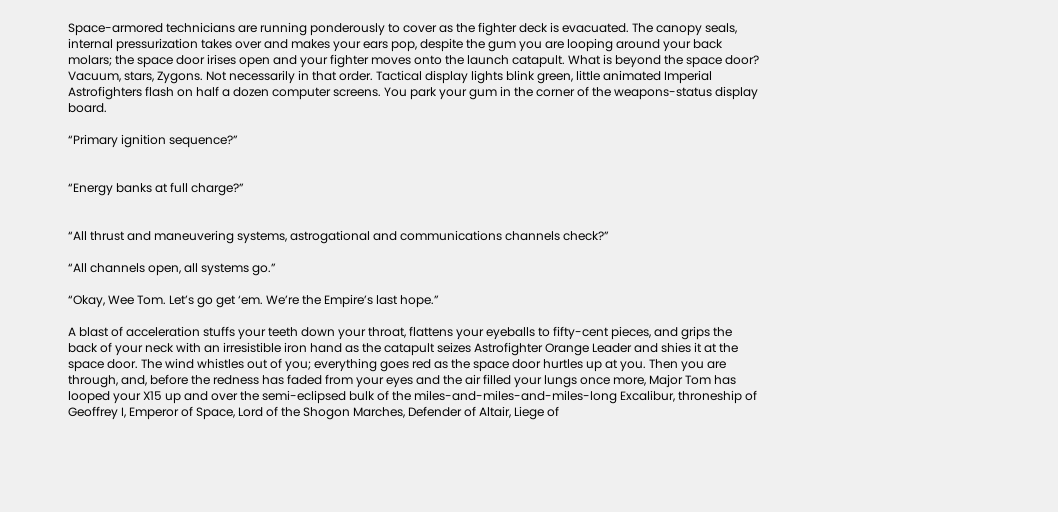Space-armored technicians are running ponderously to cover as the fighter deck is evacuated. The canopy seals, internal pressurization takes over and makes your ears pop, despite the gum you are looping around your back molars; the space door irises open and your fighter moves onto the launch catapult. What is beyond the space door? Vacuum, stars, Zygons. Not necessarily in that order. Tactical display lights blink green, little animated Imperial Astrofighters flash on half a dozen computer screens. You park your gum in the corner of the weapons-status display board.

“Primary ignition sequence?”


“Energy banks at full charge?”


“All thrust and maneuvering systems, astrogational and communications channels check?”

“All channels open, all systems go.”

“Okay, Wee Tom. Let’s go get ‘em. We’re the Empire’s last hope.”

A blast of acceleration stuffs your teeth down your throat, flattens your eyeballs to fifty-cent pieces, and grips the back of your neck with an irresistible iron hand as the catapult seizes Astrofighter Orange Leader and shies it at the space door. The wind whistles out of you; everything goes red as the space door hurtles up at you. Then you are through, and, before the redness has faded from your eyes and the air filled your lungs once more, Major Tom has looped your X15 up and over the semi-eclipsed bulk of the miles-and-miles-and-miles-long Excalibur, throneship of Geoffrey I, Emperor of Space, Lord of the Shogon Marches, Defender of Altair, Liege of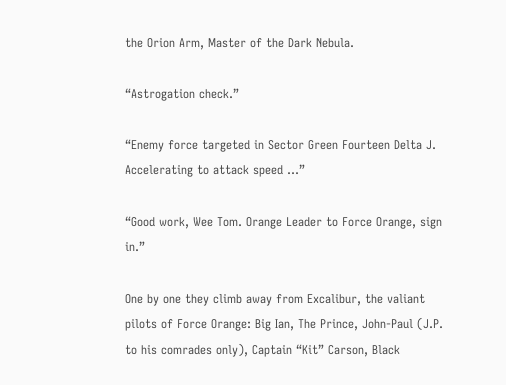the Orion Arm, Master of the Dark Nebula.

“Astrogation check.”

“Enemy force targeted in Sector Green Fourteen Delta J. Accelerating to attack speed …”

“Good work, Wee Tom. Orange Leader to Force Orange, sign in.”

One by one they climb away from Excalibur, the valiant pilots of Force Orange: Big Ian, The Prince, John-Paul (J.P. to his comrades only), Captain “Kit” Carson, Black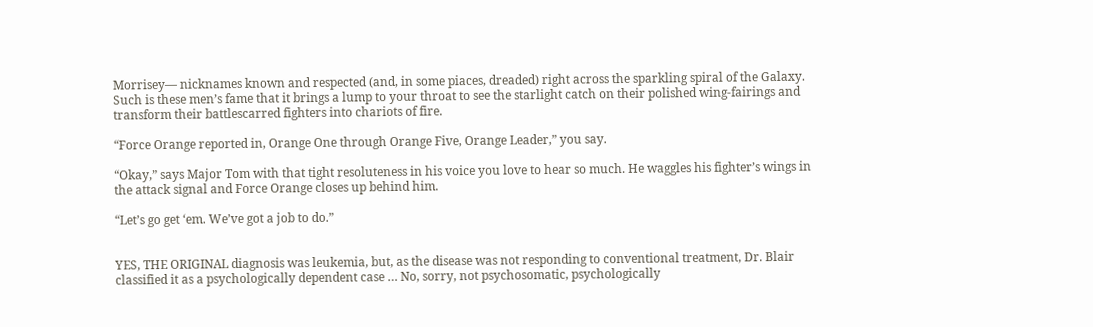Morrisey— nicknames known and respected (and, in some piaces, dreaded) right across the sparkling spiral of the Galaxy. Such is these men’s fame that it brings a lump to your throat to see the starlight catch on their polished wing-fairings and transform their battlescarred fighters into chariots of fire.

“Force Orange reported in, Orange One through Orange Five, Orange Leader,” you say.

“Okay,” says Major Tom with that tight resoluteness in his voice you love to hear so much. He waggles his fighter’s wings in the attack signal and Force Orange closes up behind him.

“Let’s go get ‘em. We’ve got a job to do.”


YES, THE ORIGINAL diagnosis was leukemia, but, as the disease was not responding to conventional treatment, Dr. Blair classified it as a psychologically dependent case … No, sorry, not psychosomatic, psychologically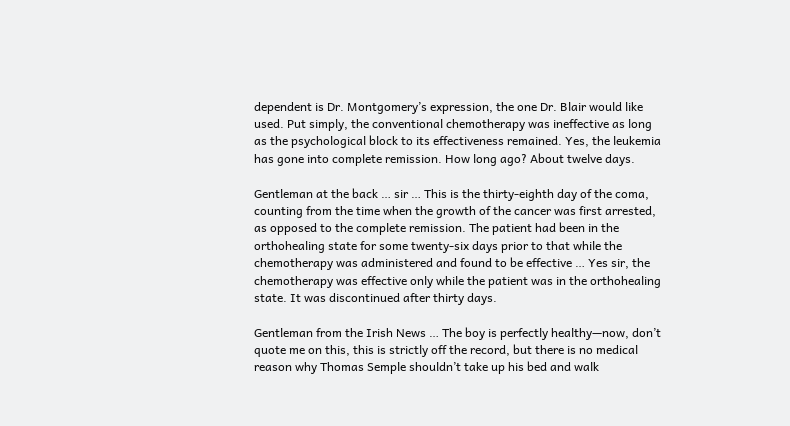dependent is Dr. Montgomery’s expression, the one Dr. Blair would like used. Put simply, the conventional chemotherapy was ineffective as long as the psychological block to its effectiveness remained. Yes, the leukemia has gone into complete remission. How long ago? About twelve days.

Gentleman at the back … sir … This is the thirty-eighth day of the coma, counting from the time when the growth of the cancer was first arrested, as opposed to the complete remission. The patient had been in the orthohealing state for some twenty-six days prior to that while the chemotherapy was administered and found to be effective … Yes sir, the chemotherapy was effective only while the patient was in the orthohealing state. It was discontinued after thirty days.

Gentleman from the Irish News … The boy is perfectly healthy—now, don’t quote me on this, this is strictly off the record, but there is no medical reason why Thomas Semple shouldn’t take up his bed and walk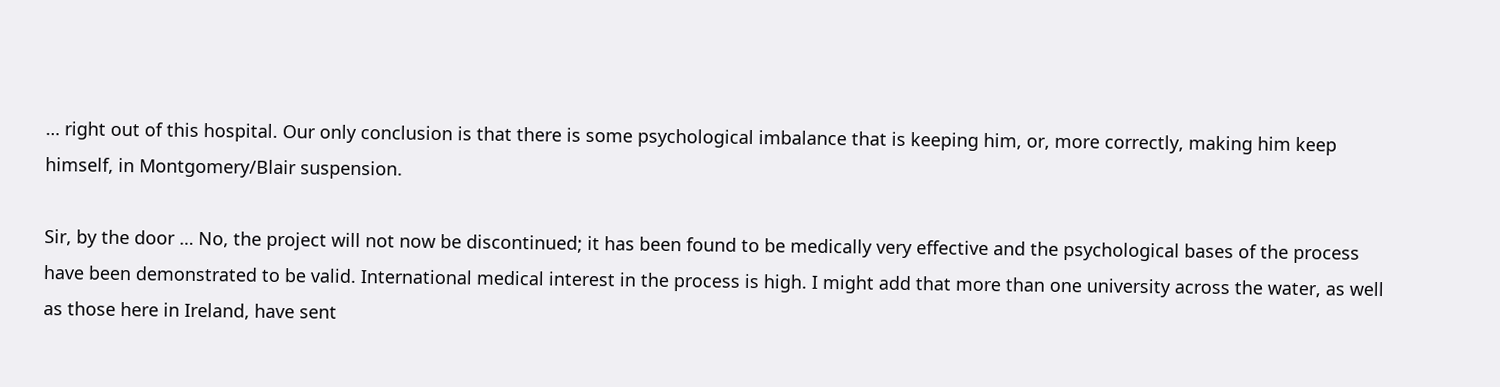… right out of this hospital. Our only conclusion is that there is some psychological imbalance that is keeping him, or, more correctly, making him keep himself, in Montgomery/Blair suspension.

Sir, by the door … No, the project will not now be discontinued; it has been found to be medically very effective and the psychological bases of the process have been demonstrated to be valid. International medical interest in the process is high. I might add that more than one university across the water, as well as those here in Ireland, have sent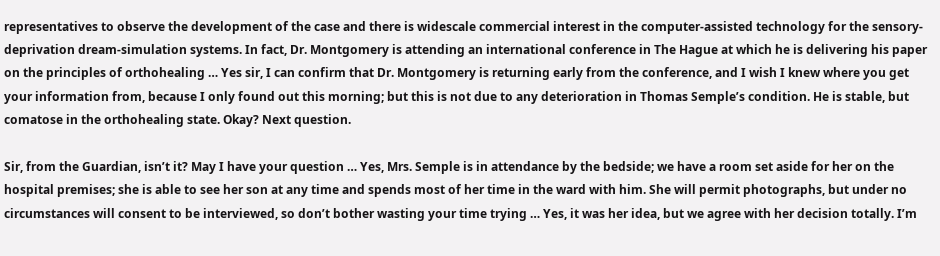representatives to observe the development of the case and there is widescale commercial interest in the computer-assisted technology for the sensory-deprivation dream-simulation systems. In fact, Dr. Montgomery is attending an international conference in The Hague at which he is delivering his paper on the principles of orthohealing … Yes sir, I can confirm that Dr. Montgomery is returning early from the conference, and I wish I knew where you get your information from, because I only found out this morning; but this is not due to any deterioration in Thomas Semple’s condition. He is stable, but comatose in the orthohealing state. Okay? Next question.

Sir, from the Guardian, isn’t it? May I have your question … Yes, Mrs. Semple is in attendance by the bedside; we have a room set aside for her on the hospital premises; she is able to see her son at any time and spends most of her time in the ward with him. She will permit photographs, but under no circumstances will consent to be interviewed, so don’t bother wasting your time trying … Yes, it was her idea, but we agree with her decision totally. I’m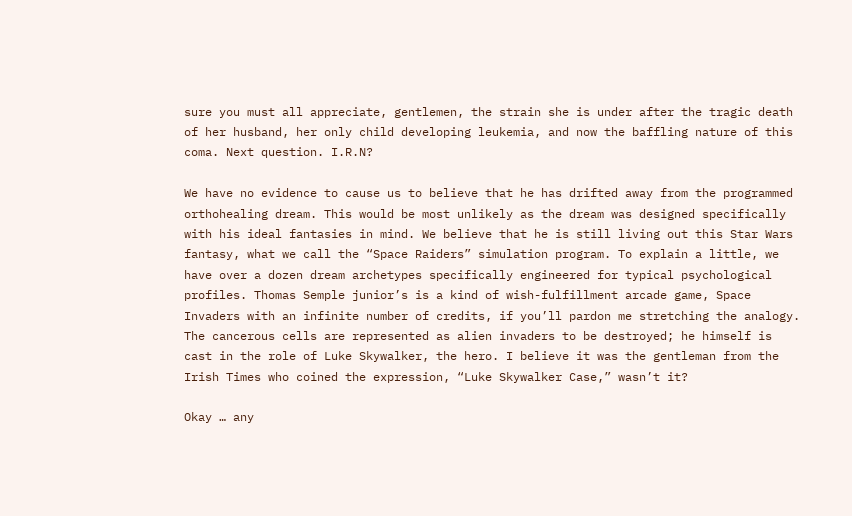sure you must all appreciate, gentlemen, the strain she is under after the tragic death of her husband, her only child developing leukemia, and now the baffling nature of this coma. Next question. I.R.N?

We have no evidence to cause us to believe that he has drifted away from the programmed orthohealing dream. This would be most unlikely as the dream was designed specifically with his ideal fantasies in mind. We believe that he is still living out this Star Wars fantasy, what we call the “Space Raiders” simulation program. To explain a little, we have over a dozen dream archetypes specifically engineered for typical psychological profiles. Thomas Semple junior’s is a kind of wish-fulfillment arcade game, Space Invaders with an infinite number of credits, if you’ll pardon me stretching the analogy. The cancerous cells are represented as alien invaders to be destroyed; he himself is cast in the role of Luke Skywalker, the hero. I believe it was the gentleman from the Irish Times who coined the expression, “Luke Skywalker Case,” wasn’t it?

Okay … any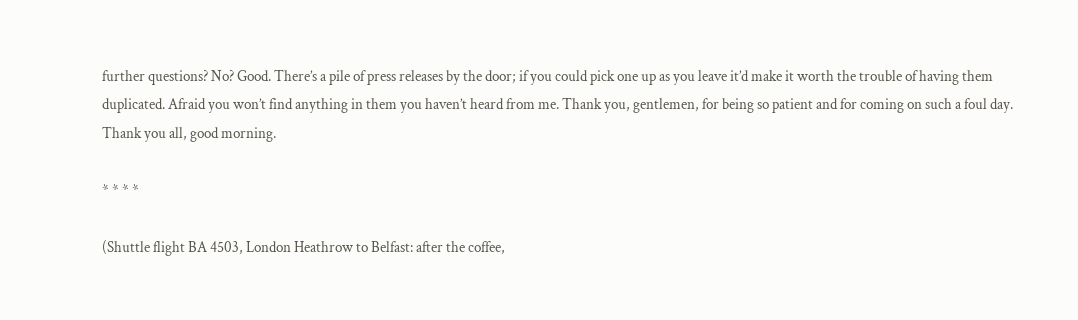further questions? No? Good. There’s a pile of press releases by the door; if you could pick one up as you leave it’d make it worth the trouble of having them duplicated. Afraid you won’t find anything in them you haven’t heard from me. Thank you, gentlemen, for being so patient and for coming on such a foul day. Thank you all, good morning.

* * * *

(Shuttle flight BA 4503, London Heathrow to Belfast: after the coffee,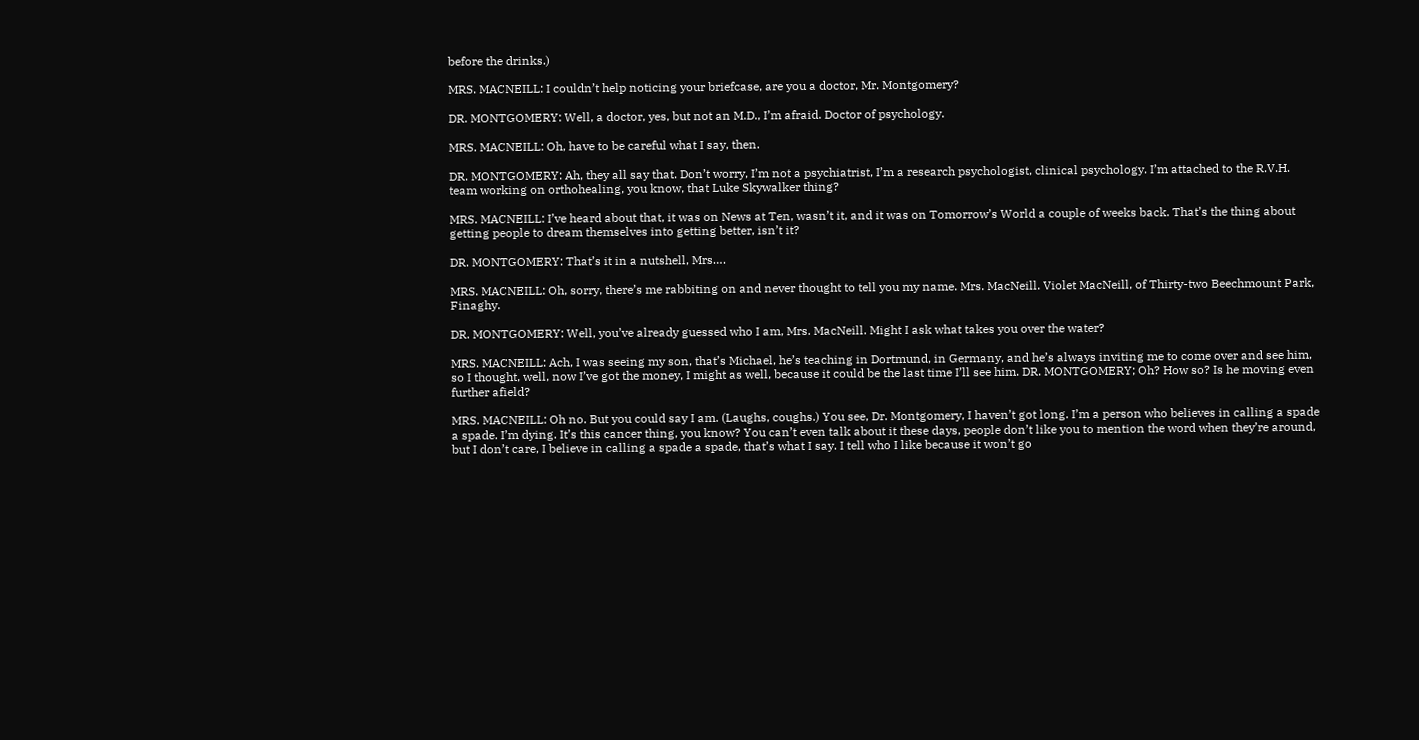before the drinks.)

MRS. MACNEILL: I couldn’t help noticing your briefcase, are you a doctor, Mr. Montgomery?

DR. MONTGOMERY: Well, a doctor, yes, but not an M.D., I’m afraid. Doctor of psychology.

MRS. MACNEILL: Oh, have to be careful what I say, then.

DR. MONTGOMERY: Ah, they all say that. Don’t worry, I’m not a psychiatrist, I’m a research psychologist, clinical psychology. I’m attached to the R.V.H. team working on orthohealing, you know, that Luke Skywalker thing?

MRS. MACNEILL: I’ve heard about that, it was on News at Ten, wasn’t it, and it was on Tomorrow’s World a couple of weeks back. That’s the thing about getting people to dream themselves into getting better, isn’t it?

DR. MONTGOMERY: That’s it in a nutshell, Mrs….

MRS. MACNEILL: Oh, sorry, there’s me rabbiting on and never thought to tell you my name. Mrs. MacNeill. Violet MacNeill, of Thirty-two Beechmount Park, Finaghy.

DR. MONTGOMERY: Well, you’ve already guessed who I am, Mrs. MacNeill. Might I ask what takes you over the water?

MRS. MACNEILL: Ach, I was seeing my son, that’s Michael, he’s teaching in Dortmund, in Germany, and he’s always inviting me to come over and see him, so I thought, well, now I’ve got the money, I might as well, because it could be the last time I’ll see him. DR. MONTGOMERY; Oh? How so? Is he moving even further afield?

MRS. MACNEILL: Oh no. But you could say I am. (Laughs, coughs.) You see, Dr. Montgomery, I haven’t got long. I’m a person who believes in calling a spade a spade. I’m dying. It’s this cancer thing, you know? You can’t even talk about it these days, people don’t like you to mention the word when they’re around, but I don’t care, I believe in calling a spade a spade, that’s what I say. I tell who I like because it won’t go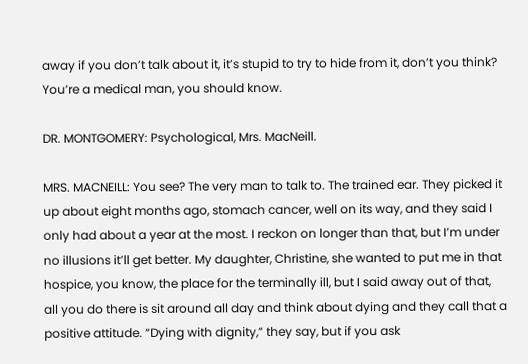away if you don’t talk about it, it’s stupid to try to hide from it, don’t you think? You’re a medical man, you should know.

DR. MONTGOMERY: Psychological, Mrs. MacNeill.

MRS. MACNEILL: You see? The very man to talk to. The trained ear. They picked it up about eight months ago, stomach cancer, well on its way, and they said I only had about a year at the most. I reckon on longer than that, but I’m under no illusions it’ll get better. My daughter, Christine, she wanted to put me in that hospice, you know, the place for the terminally ill, but I said away out of that, all you do there is sit around all day and think about dying and they call that a positive attitude. “Dying with dignity,” they say, but if you ask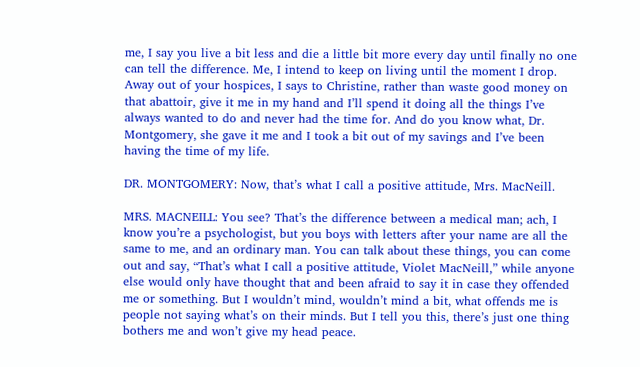me, I say you live a bit less and die a little bit more every day until finally no one can tell the difference. Me, I intend to keep on living until the moment I drop. Away out of your hospices, I says to Christine, rather than waste good money on that abattoir, give it me in my hand and I’ll spend it doing all the things I’ve always wanted to do and never had the time for. And do you know what, Dr. Montgomery, she gave it me and I took a bit out of my savings and I’ve been having the time of my life.

DR. MONTGOMERY: Now, that’s what I call a positive attitude, Mrs. MacNeill.

MRS. MACNEILL: You see? That’s the difference between a medical man; ach, I know you’re a psychologist, but you boys with letters after your name are all the same to me, and an ordinary man. You can talk about these things, you can come out and say, “That’s what I call a positive attitude, Violet MacNeill,” while anyone else would only have thought that and been afraid to say it in case they offended me or something. But I wouldn’t mind, wouldn’t mind a bit, what offends me is people not saying what’s on their minds. But I tell you this, there’s just one thing bothers me and won’t give my head peace.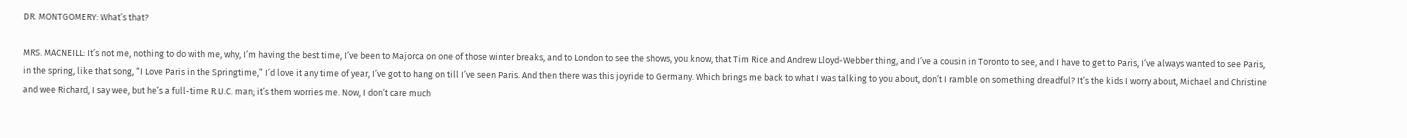DR. MONTGOMERY: What’s that?

MRS. MACNEILL: It’s not me, nothing to do with me, why, I’m having the best time, I’ve been to Majorca on one of those winter breaks, and to London to see the shows, you know, that Tim Rice and Andrew Lloyd-Webber thing, and I’ve a cousin in Toronto to see, and I have to get to Paris, I’ve always wanted to see Paris, in the spring, like that song, “I Love Paris in the Springtime,” I’d love it any time of year, I’ve got to hang on till I’ve seen Paris. And then there was this joyride to Germany. Which brings me back to what I was talking to you about, don’t I ramble on something dreadful? It’s the kids I worry about, Michael and Christine and wee Richard, I say wee, but he’s a full-time R.U.C. man; it’s them worries me. Now, I don’t care much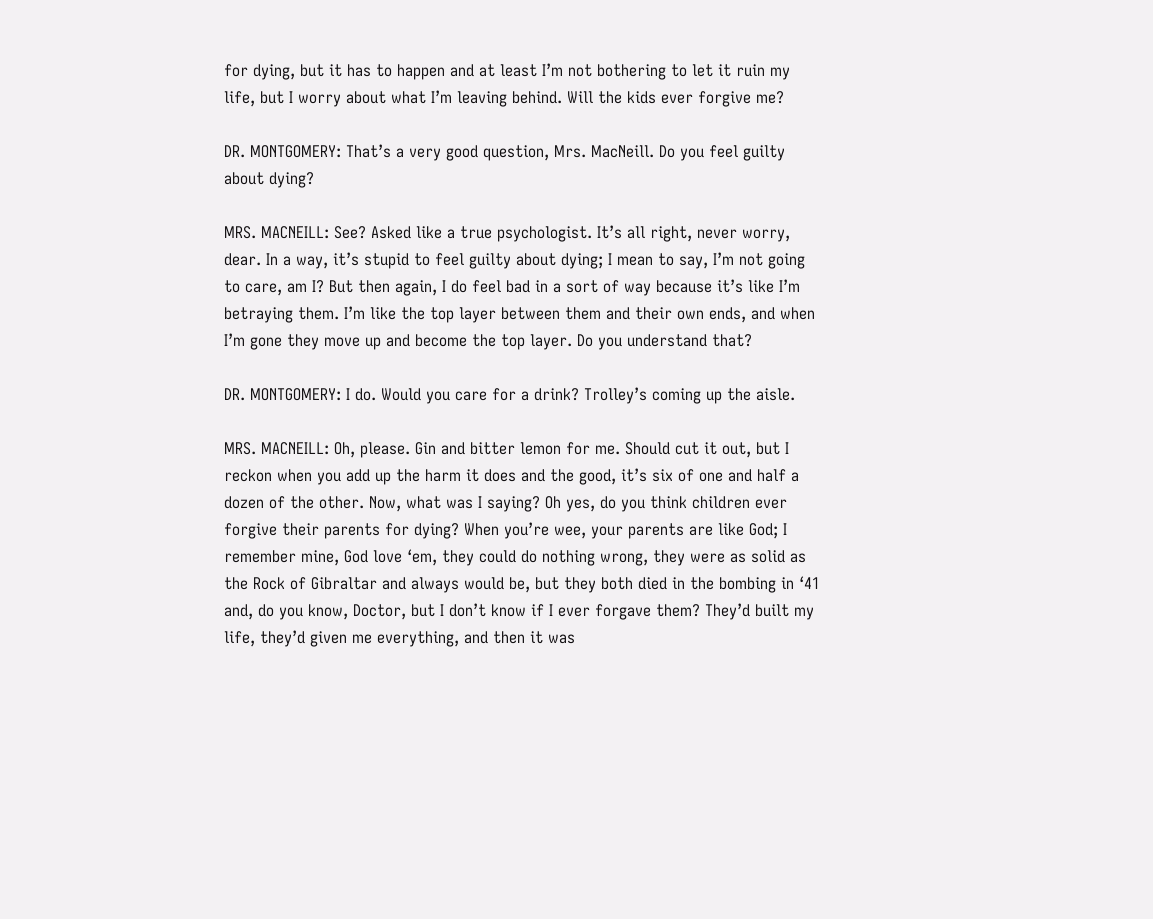for dying, but it has to happen and at least I’m not bothering to let it ruin my life, but I worry about what I’m leaving behind. Will the kids ever forgive me?

DR. MONTGOMERY: That’s a very good question, Mrs. MacNeill. Do you feel guilty about dying?

MRS. MACNEILL: See? Asked like a true psychologist. It’s all right, never worry, dear. In a way, it’s stupid to feel guilty about dying; I mean to say, I’m not going to care, am I? But then again, I do feel bad in a sort of way because it’s like I’m betraying them. I’m like the top layer between them and their own ends, and when I’m gone they move up and become the top layer. Do you understand that?

DR. MONTGOMERY: I do. Would you care for a drink? Trolley’s coming up the aisle.

MRS. MACNEILL: Oh, please. Gin and bitter lemon for me. Should cut it out, but I reckon when you add up the harm it does and the good, it’s six of one and half a dozen of the other. Now, what was I saying? Oh yes, do you think children ever forgive their parents for dying? When you’re wee, your parents are like God; I remember mine, God love ‘em, they could do nothing wrong, they were as solid as the Rock of Gibraltar and always would be, but they both died in the bombing in ‘41 and, do you know, Doctor, but I don’t know if I ever forgave them? They’d built my life, they’d given me everything, and then it was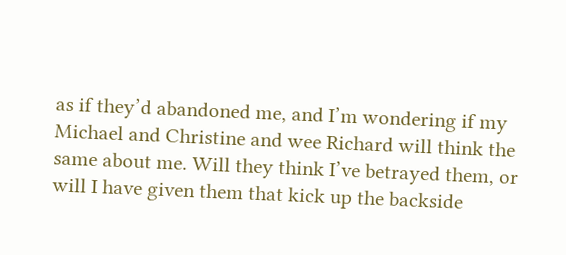as if they’d abandoned me, and I’m wondering if my Michael and Christine and wee Richard will think the same about me. Will they think I’ve betrayed them, or will I have given them that kick up the backside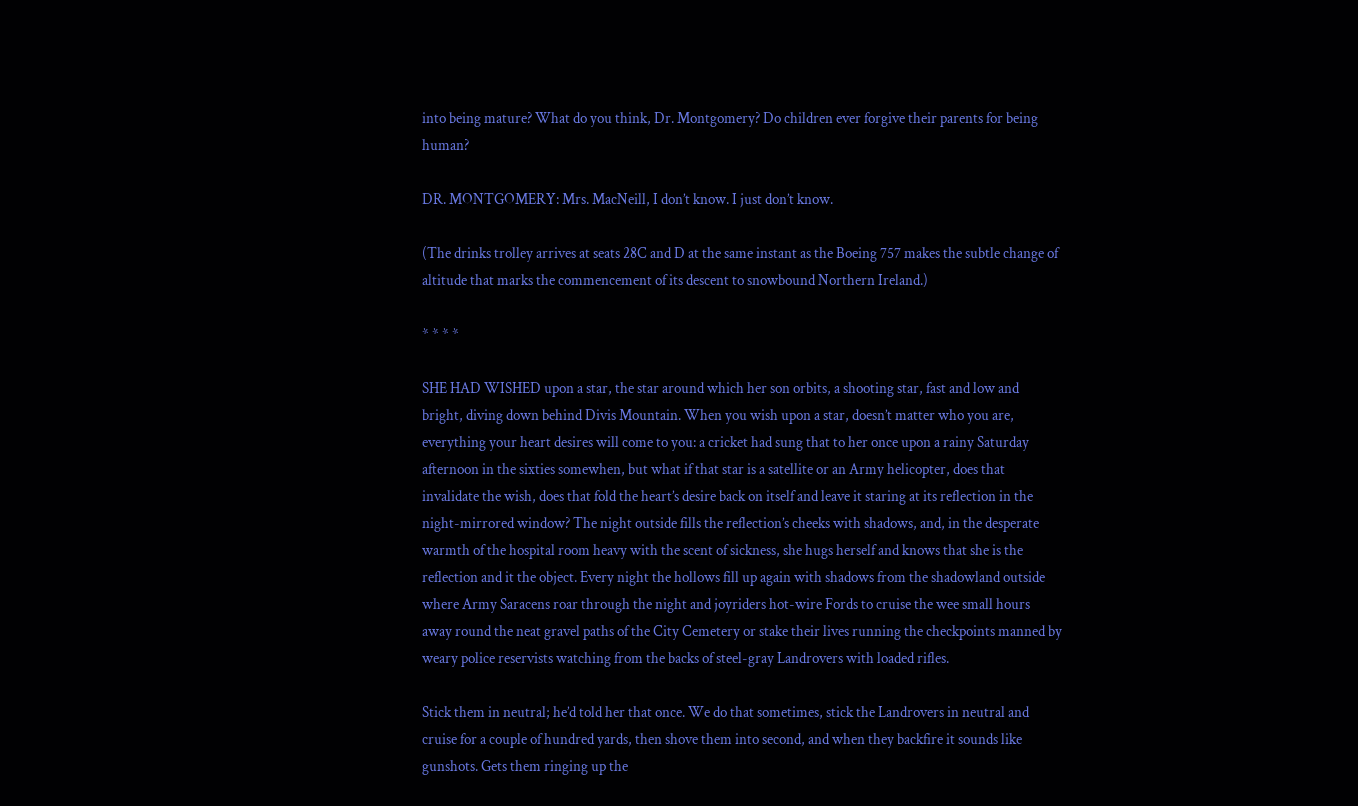into being mature? What do you think, Dr. Montgomery? Do children ever forgive their parents for being human?

DR. MONTGOMERY: Mrs. MacNeill, I don’t know. I just don’t know.

(The drinks trolley arrives at seats 28C and D at the same instant as the Boeing 757 makes the subtle change of altitude that marks the commencement of its descent to snowbound Northern Ireland.)

* * * *

SHE HAD WISHED upon a star, the star around which her son orbits, a shooting star, fast and low and bright, diving down behind Divis Mountain. When you wish upon a star, doesn’t matter who you are, everything your heart desires will come to you: a cricket had sung that to her once upon a rainy Saturday afternoon in the sixties somewhen, but what if that star is a satellite or an Army helicopter, does that invalidate the wish, does that fold the heart’s desire back on itself and leave it staring at its reflection in the night-mirrored window? The night outside fills the reflection’s cheeks with shadows, and, in the desperate warmth of the hospital room heavy with the scent of sickness, she hugs herself and knows that she is the reflection and it the object. Every night the hollows fill up again with shadows from the shadowland outside where Army Saracens roar through the night and joyriders hot-wire Fords to cruise the wee small hours away round the neat gravel paths of the City Cemetery or stake their lives running the checkpoints manned by weary police reservists watching from the backs of steel-gray Landrovers with loaded rifles.

Stick them in neutral; he’d told her that once. We do that sometimes, stick the Landrovers in neutral and cruise for a couple of hundred yards, then shove them into second, and when they backfire it sounds like gunshots. Gets them ringing up the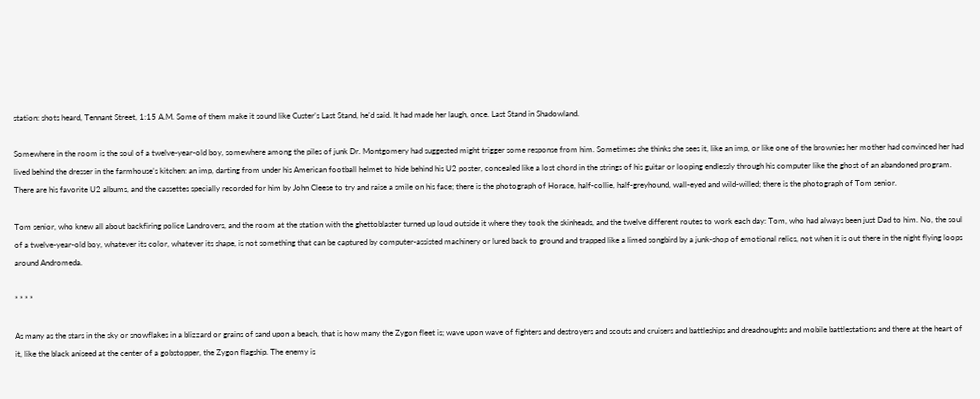station: shots heard, Tennant Street, 1:15 A.M. Some of them make it sound like Custer’s Last Stand, he’d said. It had made her laugh, once. Last Stand in Shadowland.

Somewhere in the room is the soul of a twelve-year-old boy, somewhere among the piles of junk Dr. Montgomery had suggested might trigger some response from him. Sometimes she thinks she sees it, like an imp, or like one of the brownies her mother had convinced her had lived behind the dresser in the farmhouse’s kitchen: an imp, darting from under his American football helmet to hide behind his U2 poster, concealed like a lost chord in the strings of his guitar or looping endlessly through his computer like the ghost of an abandoned program. There are his favorite U2 albums, and the cassettes specially recorded for him by John Cleese to try and raise a smile on his face; there is the photograph of Horace, half-collie, half-greyhound, wall-eyed and wild-willed; there is the photograph of Tom senior.

Tom senior, who knew all about backfiring police Landrovers, and the room at the station with the ghettoblaster turned up loud outside it where they took the skinheads, and the twelve different routes to work each day: Tom, who had always been just Dad to him. No, the soul of a twelve-year-old boy, whatever its color, whatever its shape, is not something that can be captured by computer-assisted machinery or lured back to ground and trapped like a limed songbird by a junk-shop of emotional relics, not when it is out there in the night flying loops around Andromeda.

* * * *

As many as the stars in the sky or snowflakes in a blizzard or grains of sand upon a beach, that is how many the Zygon fleet is; wave upon wave of fighters and destroyers and scouts and cruisers and battleships and dreadnoughts and mobile battlestations and there at the heart of it, like the black aniseed at the center of a gobstopper, the Zygon flagship. The enemy is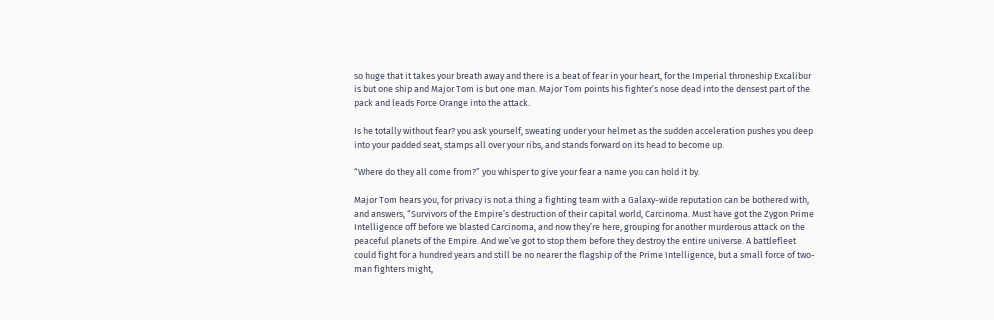so huge that it takes your breath away and there is a beat of fear in your heart, for the Imperial throneship Excalibur is but one ship and Major Tom is but one man. Major Tom points his fighter’s nose dead into the densest part of the pack and leads Force Orange into the attack.

Is he totally without fear? you ask yourself, sweating under your helmet as the sudden acceleration pushes you deep into your padded seat, stamps all over your ribs, and stands forward on its head to become up.

“Where do they all come from?” you whisper to give your fear a name you can hold it by.

Major Tom hears you, for privacy is not a thing a fighting team with a Galaxy-wide reputation can be bothered with, and answers, “Survivors of the Empire’s destruction of their capital world, Carcinoma. Must have got the Zygon Prime Intelligence off before we blasted Carcinoma, and now they’re here, grouping for another murderous attack on the peaceful planets of the Empire. And we’ve got to stop them before they destroy the entire universe. A battlefleet could fight for a hundred years and still be no nearer the flagship of the Prime Intelligence, but a small force of two-man fighters might,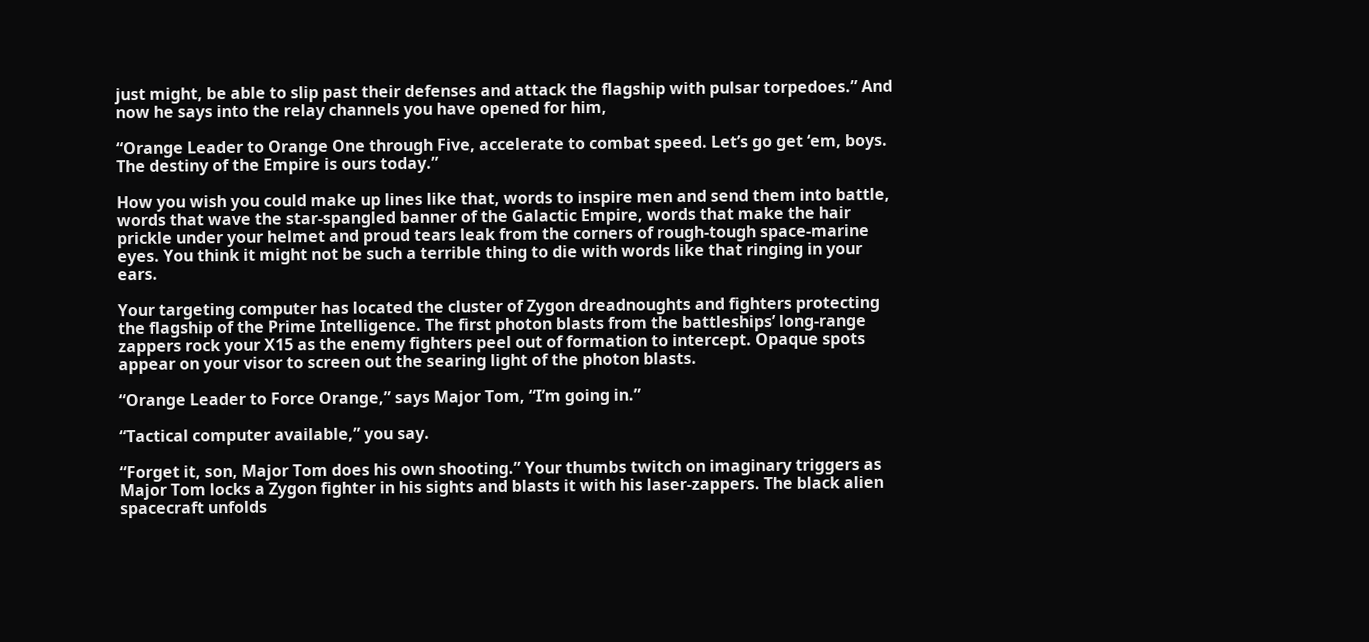just might, be able to slip past their defenses and attack the flagship with pulsar torpedoes.” And now he says into the relay channels you have opened for him,

“Orange Leader to Orange One through Five, accelerate to combat speed. Let’s go get ‘em, boys. The destiny of the Empire is ours today.”

How you wish you could make up lines like that, words to inspire men and send them into battle, words that wave the star-spangled banner of the Galactic Empire, words that make the hair prickle under your helmet and proud tears leak from the corners of rough-tough space-marine eyes. You think it might not be such a terrible thing to die with words like that ringing in your ears.

Your targeting computer has located the cluster of Zygon dreadnoughts and fighters protecting the flagship of the Prime Intelligence. The first photon blasts from the battleships’ long-range zappers rock your X15 as the enemy fighters peel out of formation to intercept. Opaque spots appear on your visor to screen out the searing light of the photon blasts.

“Orange Leader to Force Orange,” says Major Tom, “I’m going in.”

“Tactical computer available,” you say.

“Forget it, son, Major Tom does his own shooting.” Your thumbs twitch on imaginary triggers as Major Tom locks a Zygon fighter in his sights and blasts it with his laser-zappers. The black alien spacecraft unfolds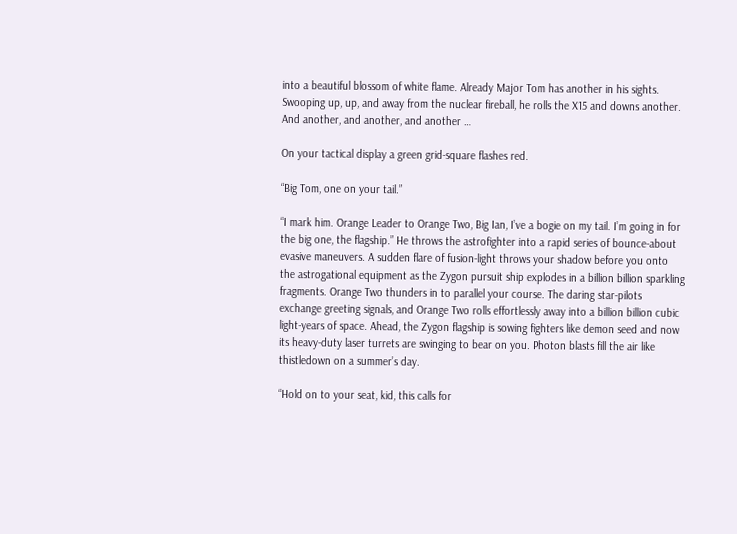into a beautiful blossom of white flame. Already Major Tom has another in his sights. Swooping up, up, and away from the nuclear fireball, he rolls the X15 and downs another. And another, and another, and another …

On your tactical display a green grid-square flashes red.

“Big Tom, one on your tail.”

“I mark him. Orange Leader to Orange Two, Big Ian, I’ve a bogie on my tail. I’m going in for the big one, the flagship.” He throws the astrofighter into a rapid series of bounce-about evasive maneuvers. A sudden flare of fusion-light throws your shadow before you onto the astrogational equipment as the Zygon pursuit ship explodes in a billion billion sparkling fragments. Orange Two thunders in to parallel your course. The daring star-pilots exchange greeting signals, and Orange Two rolls effortlessly away into a billion billion cubic light-years of space. Ahead, the Zygon flagship is sowing fighters like demon seed and now its heavy-duty laser turrets are swinging to bear on you. Photon blasts fill the air like thistledown on a summer’s day.

“Hold on to your seat, kid, this calls for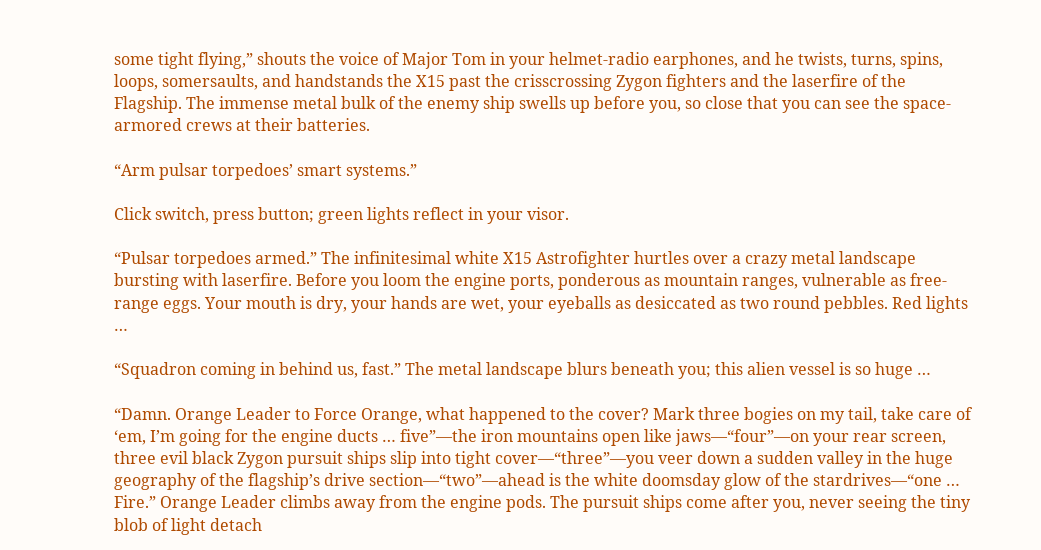some tight flying,” shouts the voice of Major Tom in your helmet-radio earphones, and he twists, turns, spins, loops, somersaults, and handstands the X15 past the crisscrossing Zygon fighters and the laserfire of the Flagship. The immense metal bulk of the enemy ship swells up before you, so close that you can see the space-armored crews at their batteries.

“Arm pulsar torpedoes’ smart systems.”

Click switch, press button; green lights reflect in your visor.

“Pulsar torpedoes armed.” The infinitesimal white X15 Astrofighter hurtles over a crazy metal landscape bursting with laserfire. Before you loom the engine ports, ponderous as mountain ranges, vulnerable as free-range eggs. Your mouth is dry, your hands are wet, your eyeballs as desiccated as two round pebbles. Red lights …

“Squadron coming in behind us, fast.” The metal landscape blurs beneath you; this alien vessel is so huge …

“Damn. Orange Leader to Force Orange, what happened to the cover? Mark three bogies on my tail, take care of ‘em, I’m going for the engine ducts … five”—the iron mountains open like jaws—“four”—on your rear screen, three evil black Zygon pursuit ships slip into tight cover—“three”—you veer down a sudden valley in the huge geography of the flagship’s drive section—“two”—ahead is the white doomsday glow of the stardrives—“one … Fire.” Orange Leader climbs away from the engine pods. The pursuit ships come after you, never seeing the tiny blob of light detach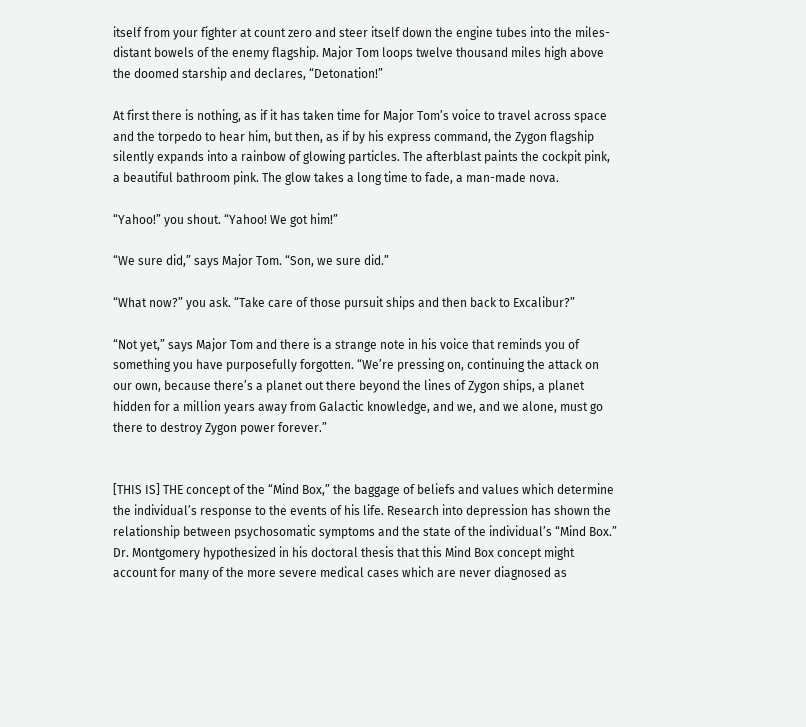itself from your fighter at count zero and steer itself down the engine tubes into the miles-distant bowels of the enemy flagship. Major Tom loops twelve thousand miles high above the doomed starship and declares, “Detonation!”

At first there is nothing, as if it has taken time for Major Tom’s voice to travel across space and the torpedo to hear him, but then, as if by his express command, the Zygon flagship silently expands into a rainbow of glowing particles. The afterblast paints the cockpit pink, a beautiful bathroom pink. The glow takes a long time to fade, a man-made nova.

“Yahoo!” you shout. “Yahoo! We got him!”

“We sure did,” says Major Tom. “Son, we sure did.”

“What now?” you ask. “Take care of those pursuit ships and then back to Excalibur?”

“Not yet,” says Major Tom and there is a strange note in his voice that reminds you of something you have purposefully forgotten. “We’re pressing on, continuing the attack on our own, because there’s a planet out there beyond the lines of Zygon ships, a planet hidden for a million years away from Galactic knowledge, and we, and we alone, must go there to destroy Zygon power forever.”


[THIS IS] THE concept of the “Mind Box,” the baggage of beliefs and values which determine the individual’s response to the events of his life. Research into depression has shown the relationship between psychosomatic symptoms and the state of the individual’s “Mind Box.” Dr. Montgomery hypothesized in his doctoral thesis that this Mind Box concept might account for many of the more severe medical cases which are never diagnosed as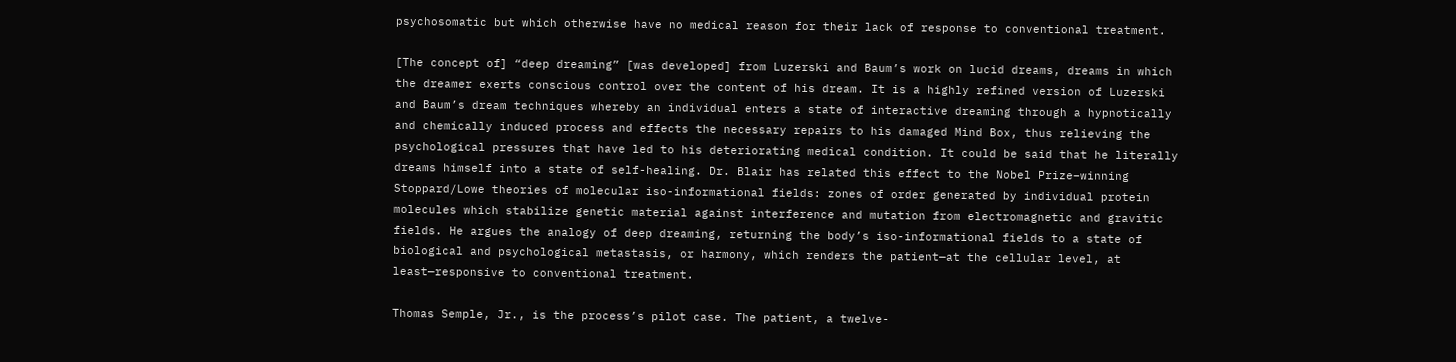psychosomatic but which otherwise have no medical reason for their lack of response to conventional treatment.

[The concept of] “deep dreaming” [was developed] from Luzerski and Baum’s work on lucid dreams, dreams in which the dreamer exerts conscious control over the content of his dream. It is a highly refined version of Luzerski and Baum’s dream techniques whereby an individual enters a state of interactive dreaming through a hypnotically and chemically induced process and effects the necessary repairs to his damaged Mind Box, thus relieving the psychological pressures that have led to his deteriorating medical condition. It could be said that he literally dreams himself into a state of self-healing. Dr. Blair has related this effect to the Nobel Prize–winning Stoppard/Lowe theories of molecular iso-informational fields: zones of order generated by individual protein molecules which stabilize genetic material against interference and mutation from electromagnetic and gravitic fields. He argues the analogy of deep dreaming, returning the body’s iso-informational fields to a state of biological and psychological metastasis, or harmony, which renders the patient—at the cellular level, at least—responsive to conventional treatment.

Thomas Semple, Jr., is the process’s pilot case. The patient, a twelve-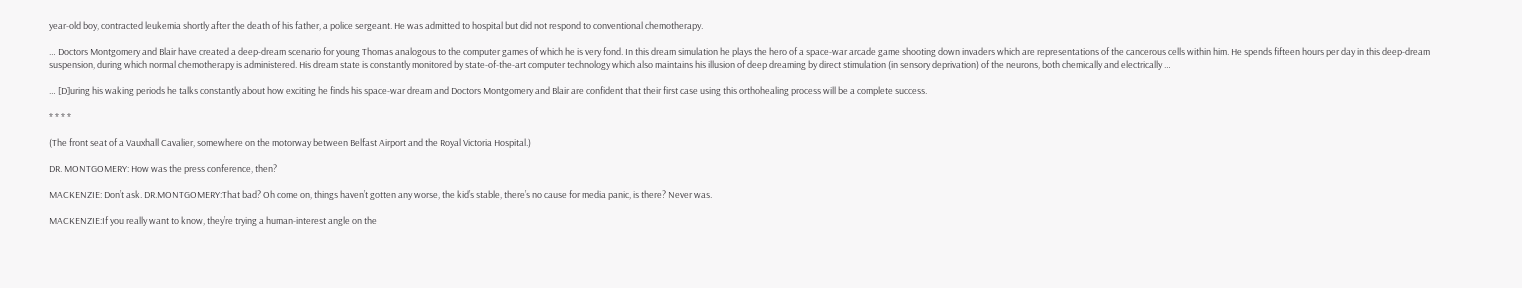year-old boy, contracted leukemia shortly after the death of his father, a police sergeant. He was admitted to hospital but did not respond to conventional chemotherapy.

… Doctors Montgomery and Blair have created a deep-dream scenario for young Thomas analogous to the computer games of which he is very fond. In this dream simulation he plays the hero of a space-war arcade game shooting down invaders which are representations of the cancerous cells within him. He spends fifteen hours per day in this deep-dream suspension, during which normal chemotherapy is administered. His dream state is constantly monitored by state-of-the-art computer technology which also maintains his illusion of deep dreaming by direct stimulation (in sensory deprivation) of the neurons, both chemically and electrically …

… [D]uring his waking periods he talks constantly about how exciting he finds his space-war dream and Doctors Montgomery and Blair are confident that their first case using this orthohealing process will be a complete success.

* * * *

(The front seat of a Vauxhall Cavalier, somewhere on the motorway between Belfast Airport and the Royal Victoria Hospital.)

DR. MONTGOMERY: How was the press conference, then?

MACKENZIE: Don’t ask. DR.MONTGOMERY:That bad? Oh come on, things haven’t gotten any worse, the kid’s stable, there’s no cause for media panic, is there? Never was.

MACKENZIE:If you really want to know, they’re trying a human-interest angle on the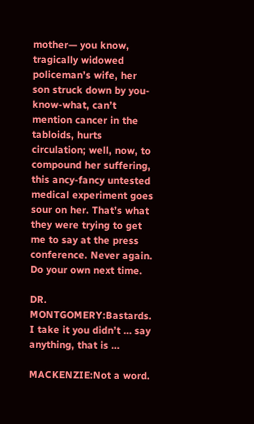mother— you know, tragically widowed policeman’s wife, her son struck down by you-know-what, can’t mention cancer in the tabloids, hurts circulation; well, now, to compound her suffering, this ancy-fancy untested medical experiment goes sour on her. That’s what they were trying to get me to say at the press conference. Never again. Do your own next time.

DR. MONTGOMERY:Bastards. I take it you didn’t … say anything, that is …

MACKENZIE:Not a word.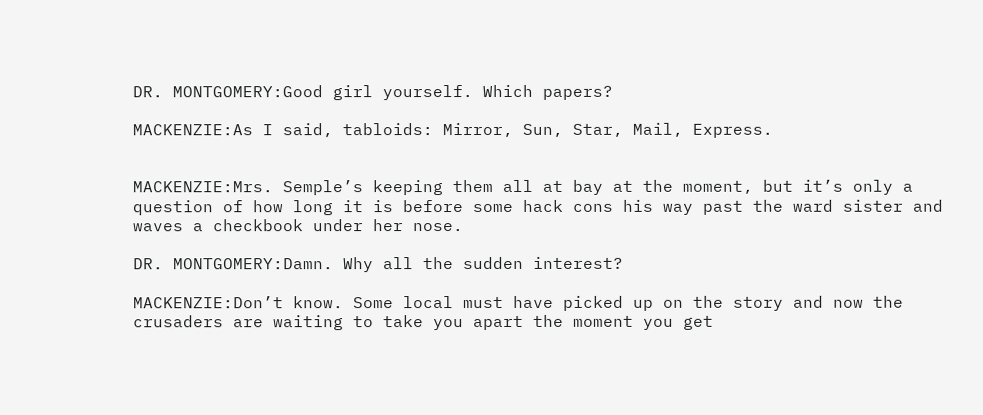DR. MONTGOMERY:Good girl yourself. Which papers?

MACKENZIE:As I said, tabloids: Mirror, Sun, Star, Mail, Express.


MACKENZIE:Mrs. Semple’s keeping them all at bay at the moment, but it’s only a question of how long it is before some hack cons his way past the ward sister and waves a checkbook under her nose.

DR. MONTGOMERY:Damn. Why all the sudden interest?

MACKENZIE:Don’t know. Some local must have picked up on the story and now the crusaders are waiting to take you apart the moment you get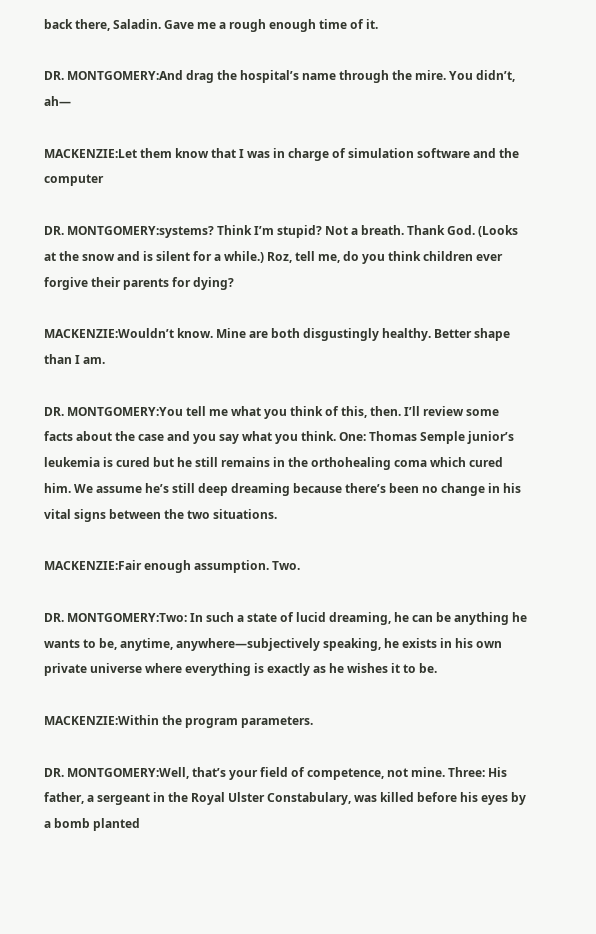back there, Saladin. Gave me a rough enough time of it.

DR. MONTGOMERY:And drag the hospital’s name through the mire. You didn’t, ah—

MACKENZIE:Let them know that I was in charge of simulation software and the computer

DR. MONTGOMERY:systems? Think I’m stupid? Not a breath. Thank God. (Looks at the snow and is silent for a while.) Roz, tell me, do you think children ever forgive their parents for dying?

MACKENZIE:Wouldn’t know. Mine are both disgustingly healthy. Better shape than I am.

DR. MONTGOMERY:You tell me what you think of this, then. I’ll review some facts about the case and you say what you think. One: Thomas Semple junior’s leukemia is cured but he still remains in the orthohealing coma which cured him. We assume he’s still deep dreaming because there’s been no change in his vital signs between the two situations.

MACKENZIE:Fair enough assumption. Two.

DR. MONTGOMERY:Two: In such a state of lucid dreaming, he can be anything he wants to be, anytime, anywhere—subjectively speaking, he exists in his own private universe where everything is exactly as he wishes it to be.

MACKENZIE:Within the program parameters.

DR. MONTGOMERY:Well, that’s your field of competence, not mine. Three: His father, a sergeant in the Royal Ulster Constabulary, was killed before his eyes by a bomb planted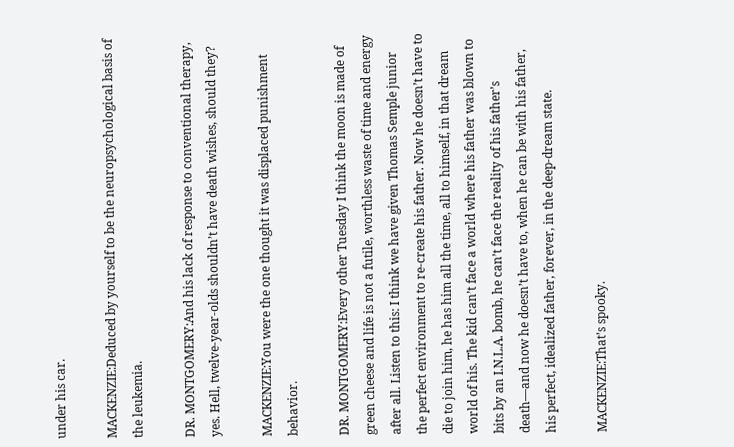under his car.

MACKENZIE:Deduced by yourself to be the neuropsychological basis of the leukemia.

DR. MONTGOMERY:And his lack of response to conventional therapy, yes. Hell, twelve-year-olds shouldn’t have death wishes, should they?

MACKENZIE:You were the one thought it was displaced punishment behavior.

DR. MONTGOMERY:Every other Tuesday I think the moon is made of green cheese and life is not a futile, worthless waste of time and energy after all. Listen to this: I think we have given Thomas Semple junior the perfect environment to re-create his father. Now he doesn’t have to die to join him, he has him all the time, all to himself, in that dream world of his. The kid can’t face a world where his father was blown to bits by an I.N.L.A. bomb, he can’t face the reality of his father’s death—and now he doesn’t have to, when he can be with his father, his perfect, idealized father, forever, in the deep-dream state.

MACKENZIE:That’s spooky.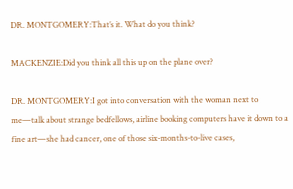DR. MONTGOMERY:That’s it. What do you think?

MACKENZIE:Did you think all this up on the plane over?

DR. MONTGOMERY:I got into conversation with the woman next to me—talk about strange bedfellows, airline booking computers have it down to a fine art—she had cancer, one of those six-months-to-live cases,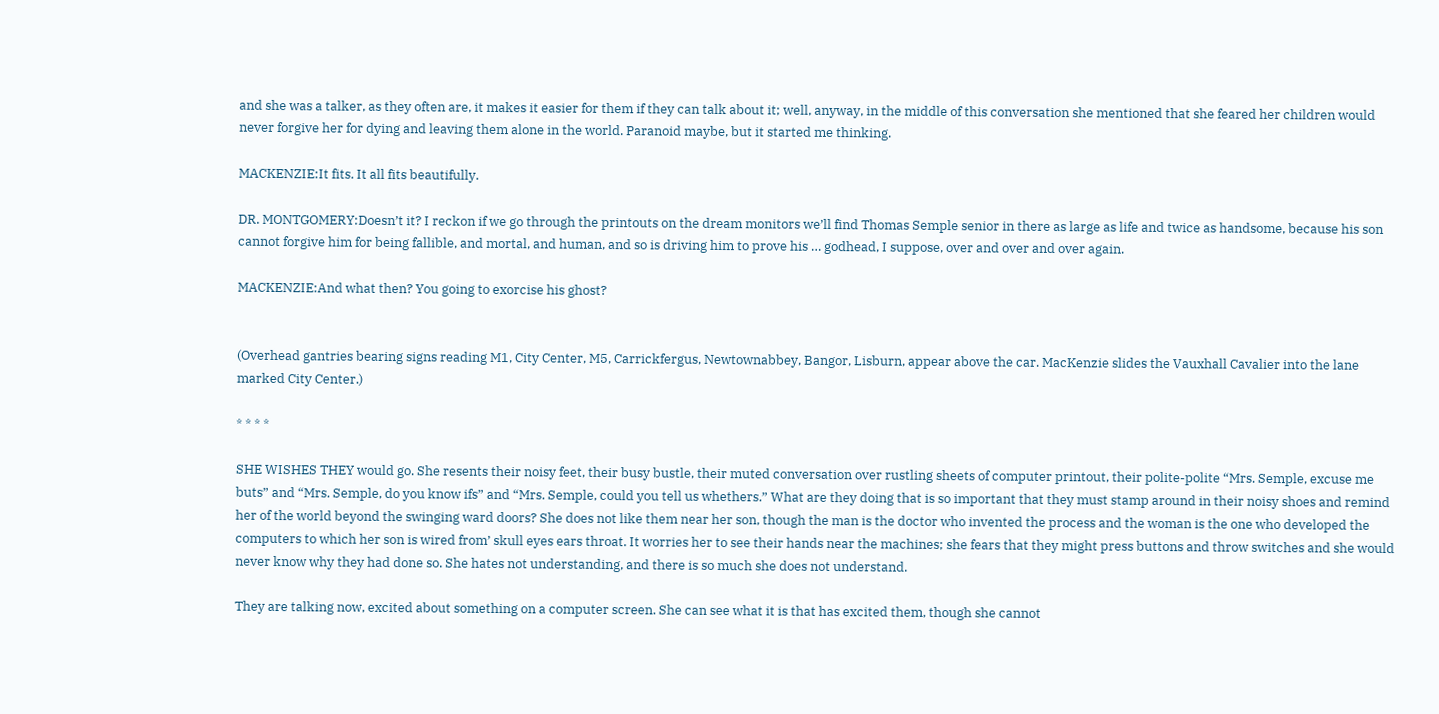and she was a talker, as they often are, it makes it easier for them if they can talk about it; well, anyway, in the middle of this conversation she mentioned that she feared her children would never forgive her for dying and leaving them alone in the world. Paranoid maybe, but it started me thinking.

MACKENZIE:It fits. It all fits beautifully.

DR. MONTGOMERY:Doesn’t it? I reckon if we go through the printouts on the dream monitors we’ll find Thomas Semple senior in there as large as life and twice as handsome, because his son cannot forgive him for being fallible, and mortal, and human, and so is driving him to prove his … godhead, I suppose, over and over and over again.

MACKENZIE:And what then? You going to exorcise his ghost?


(Overhead gantries bearing signs reading M1, City Center, M5, Carrickfergus, Newtownabbey, Bangor, Lisburn, appear above the car. MacKenzie slides the Vauxhall Cavalier into the lane marked City Center.)

* * * *

SHE WISHES THEY would go. She resents their noisy feet, their busy bustle, their muted conversation over rustling sheets of computer printout, their polite-polite “Mrs. Semple, excuse me buts” and “Mrs. Semple, do you know ifs” and “Mrs. Semple, could you tell us whethers.” What are they doing that is so important that they must stamp around in their noisy shoes and remind her of the world beyond the swinging ward doors? She does not like them near her son, though the man is the doctor who invented the process and the woman is the one who developed the computers to which her son is wired from’ skull eyes ears throat. It worries her to see their hands near the machines; she fears that they might press buttons and throw switches and she would never know why they had done so. She hates not understanding, and there is so much she does not understand.

They are talking now, excited about something on a computer screen. She can see what it is that has excited them, though she cannot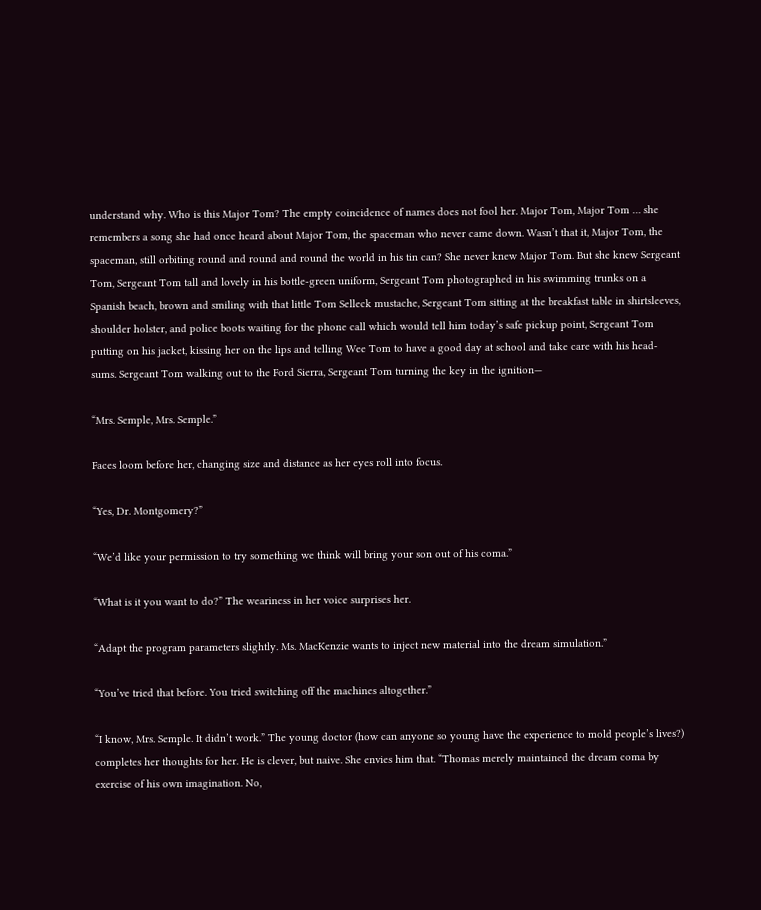understand why. Who is this Major Tom? The empty coincidence of names does not fool her. Major Tom, Major Tom … she remembers a song she had once heard about Major Tom, the spaceman who never came down. Wasn’t that it, Major Tom, the spaceman, still orbiting round and round and round the world in his tin can? She never knew Major Tom. But she knew Sergeant Tom, Sergeant Tom tall and lovely in his bottle-green uniform, Sergeant Tom photographed in his swimming trunks on a Spanish beach, brown and smiling with that little Tom Selleck mustache, Sergeant Tom sitting at the breakfast table in shirtsleeves, shoulder holster, and police boots waiting for the phone call which would tell him today’s safe pickup point, Sergeant Tom putting on his jacket, kissing her on the lips and telling Wee Tom to have a good day at school and take care with his head-sums. Sergeant Tom walking out to the Ford Sierra, Sergeant Tom turning the key in the ignition—

“Mrs. Semple, Mrs. Semple.”

Faces loom before her, changing size and distance as her eyes roll into focus.

“Yes, Dr. Montgomery?”

“We’d like your permission to try something we think will bring your son out of his coma.”

“What is it you want to do?” The weariness in her voice surprises her.

“Adapt the program parameters slightly. Ms. MacKenzie wants to inject new material into the dream simulation.”

“You’ve tried that before. You tried switching off the machines altogether.”

“I know, Mrs. Semple. It didn’t work.” The young doctor (how can anyone so young have the experience to mold people’s lives?) completes her thoughts for her. He is clever, but naive. She envies him that. “Thomas merely maintained the dream coma by exercise of his own imagination. No,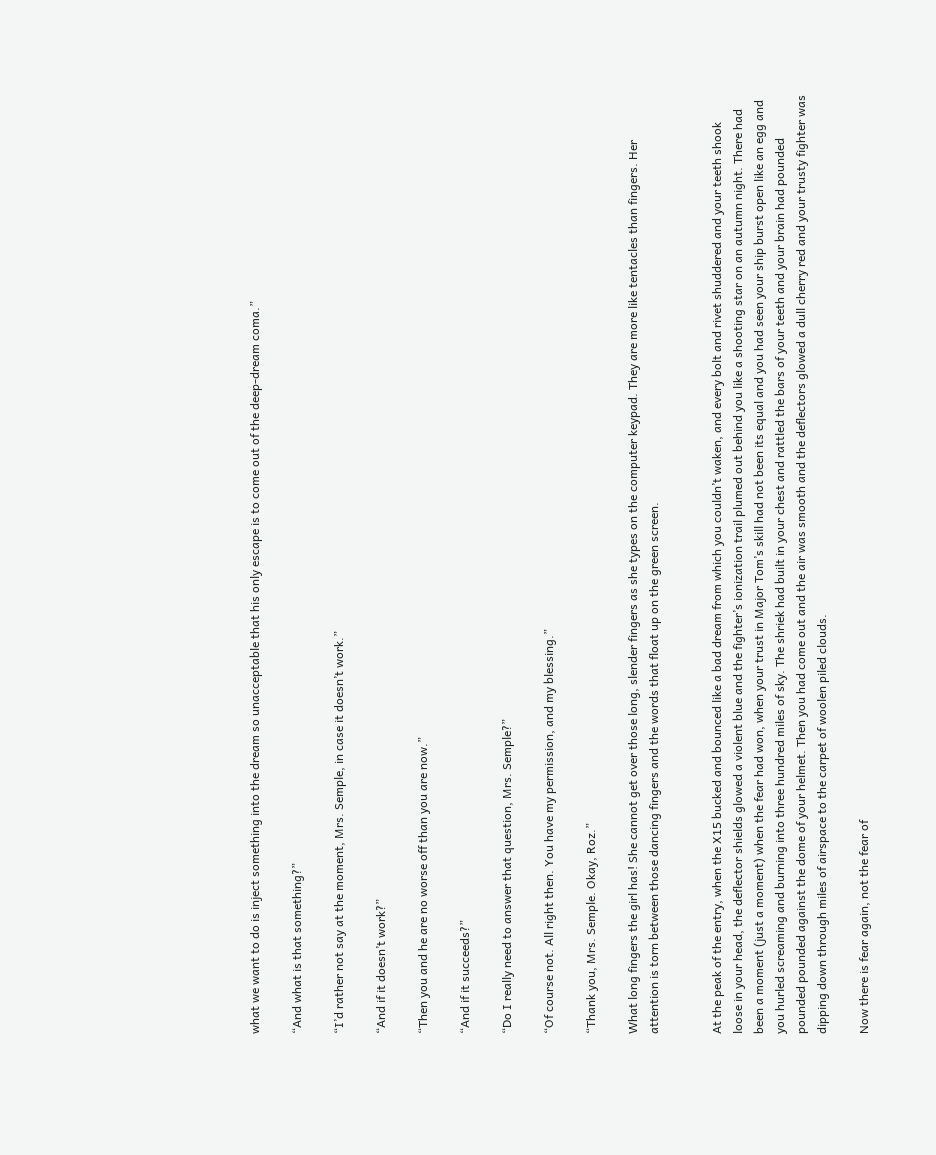what we want to do is inject something into the dream so unacceptable that his only escape is to come out of the deep-dream coma.”

“And what is that something?”

“I’d rather not say at the moment, Mrs. Semple, in case it doesn’t work.”

“And if it doesn’t work?”

“Then you and he are no worse off than you are now.”

“And if it succeeds?”

“Do I really need to answer that question, Mrs. Semple?”

“Of course not. All right then. You have my permission, and my blessing.”

“Thank you, Mrs. Semple. Okay, Roz.”

What long fingers the girl has! She cannot get over those long, slender fingers as she types on the computer keypad. They are more like tentacles than fingers. Her attention is torn between those dancing fingers and the words that float up on the green screen.


At the peak of the entry, when the X15 bucked and bounced like a bad dream from which you couldn’t waken, and every bolt and rivet shuddered and your teeth shook loose in your head, the deflector shields glowed a violent blue and the fighter’s ionization trail plumed out behind you like a shooting star on an autumn night. There had been a moment (just a moment) when the fear had won, when your trust in Major Tom’s skill had not been its equal and you had seen your ship burst open like an egg and you hurled screaming and burning into three hundred miles of sky. The shriek had built in your chest and rattled the bars of your teeth and your brain had pounded pounded pounded against the dome of your helmet. Then you had come out and the air was smooth and the deflectors glowed a dull cherry red and your trusty fighter was dipping down through miles of airspace to the carpet of woolen piled clouds.

Now there is fear again, not the fear of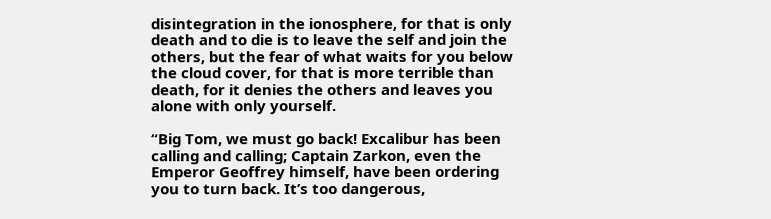disintegration in the ionosphere, for that is only death and to die is to leave the self and join the others, but the fear of what waits for you below the cloud cover, for that is more terrible than death, for it denies the others and leaves you alone with only yourself.

“Big Tom, we must go back! Excalibur has been calling and calling; Captain Zarkon, even the Emperor Geoffrey himself, have been ordering you to turn back. It’s too dangerous,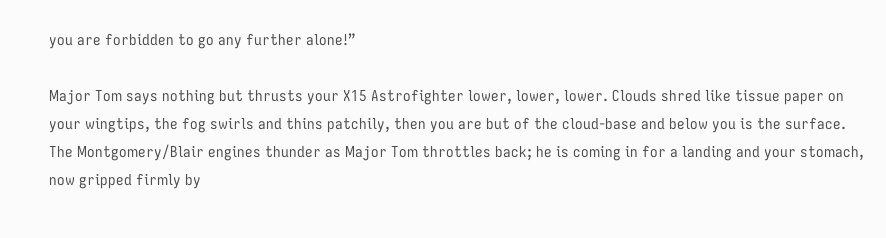you are forbidden to go any further alone!”

Major Tom says nothing but thrusts your X15 Astrofighter lower, lower, lower. Clouds shred like tissue paper on your wingtips, the fog swirls and thins patchily, then you are but of the cloud-base and below you is the surface. The Montgomery/Blair engines thunder as Major Tom throttles back; he is coming in for a landing and your stomach, now gripped firmly by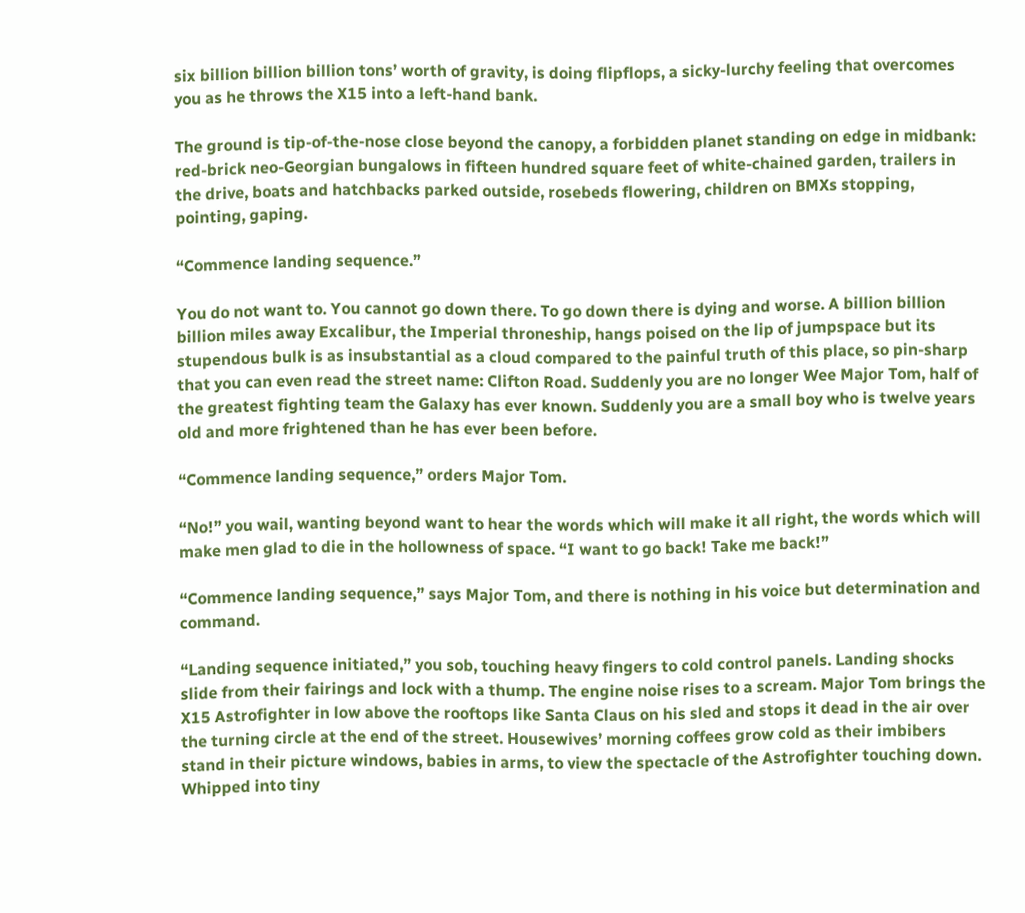six billion billion billion tons’ worth of gravity, is doing flipflops, a sicky-lurchy feeling that overcomes you as he throws the X15 into a left-hand bank.

The ground is tip-of-the-nose close beyond the canopy, a forbidden planet standing on edge in midbank: red-brick neo-Georgian bungalows in fifteen hundred square feet of white-chained garden, trailers in the drive, boats and hatchbacks parked outside, rosebeds flowering, children on BMXs stopping, pointing, gaping.

“Commence landing sequence.”

You do not want to. You cannot go down there. To go down there is dying and worse. A billion billion billion miles away Excalibur, the Imperial throneship, hangs poised on the lip of jumpspace but its stupendous bulk is as insubstantial as a cloud compared to the painful truth of this place, so pin-sharp that you can even read the street name: Clifton Road. Suddenly you are no longer Wee Major Tom, half of the greatest fighting team the Galaxy has ever known. Suddenly you are a small boy who is twelve years old and more frightened than he has ever been before.

“Commence landing sequence,” orders Major Tom.

“No!” you wail, wanting beyond want to hear the words which will make it all right, the words which will make men glad to die in the hollowness of space. “I want to go back! Take me back!”

“Commence landing sequence,” says Major Tom, and there is nothing in his voice but determination and command.

“Landing sequence initiated,” you sob, touching heavy fingers to cold control panels. Landing shocks slide from their fairings and lock with a thump. The engine noise rises to a scream. Major Tom brings the X15 Astrofighter in low above the rooftops like Santa Claus on his sled and stops it dead in the air over the turning circle at the end of the street. Housewives’ morning coffees grow cold as their imbibers stand in their picture windows, babies in arms, to view the spectacle of the Astrofighter touching down. Whipped into tiny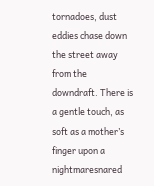tornadoes, dust eddies chase down the street away from the downdraft. There is a gentle touch, as soft as a mother’s finger upon a nightmaresnared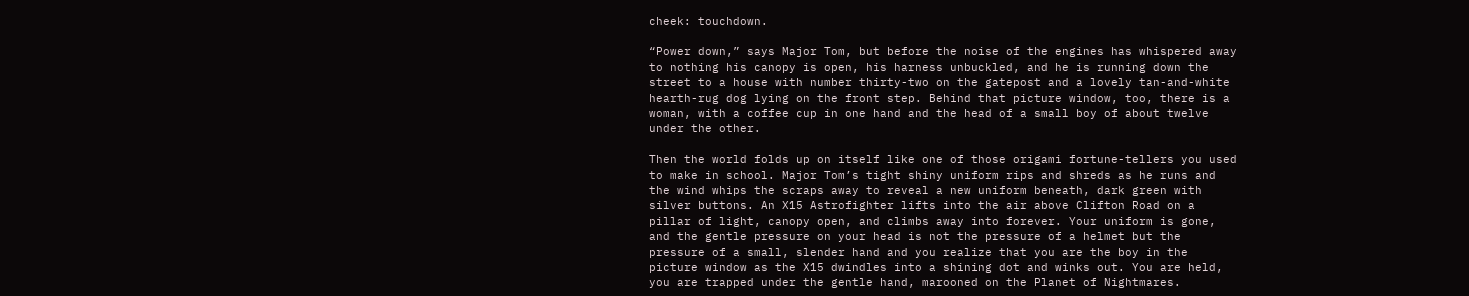cheek: touchdown.

“Power down,” says Major Tom, but before the noise of the engines has whispered away to nothing his canopy is open, his harness unbuckled, and he is running down the street to a house with number thirty-two on the gatepost and a lovely tan-and-white hearth-rug dog lying on the front step. Behind that picture window, too, there is a woman, with a coffee cup in one hand and the head of a small boy of about twelve under the other.

Then the world folds up on itself like one of those origami fortune-tellers you used to make in school. Major Tom’s tight shiny uniform rips and shreds as he runs and the wind whips the scraps away to reveal a new uniform beneath, dark green with silver buttons. An X15 Astrofighter lifts into the air above Clifton Road on a pillar of light, canopy open, and climbs away into forever. Your uniform is gone, and the gentle pressure on your head is not the pressure of a helmet but the pressure of a small, slender hand and you realize that you are the boy in the picture window as the X15 dwindles into a shining dot and winks out. You are held, you are trapped under the gentle hand, marooned on the Planet of Nightmares.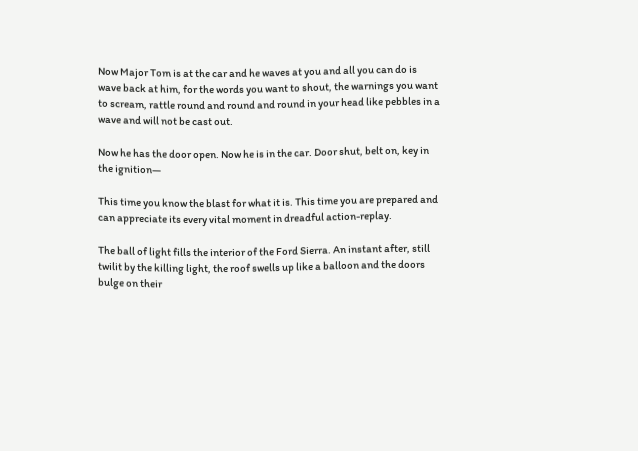Now Major Tom is at the car and he waves at you and all you can do is wave back at him, for the words you want to shout, the warnings you want to scream, rattle round and round and round in your head like pebbles in a wave and will not be cast out.

Now he has the door open. Now he is in the car. Door shut, belt on, key in the ignition—

This time you know the blast for what it is. This time you are prepared and can appreciate its every vital moment in dreadful action-replay.

The ball of light fills the interior of the Ford Sierra. An instant after, still twilit by the killing light, the roof swells up like a balloon and the doors bulge on their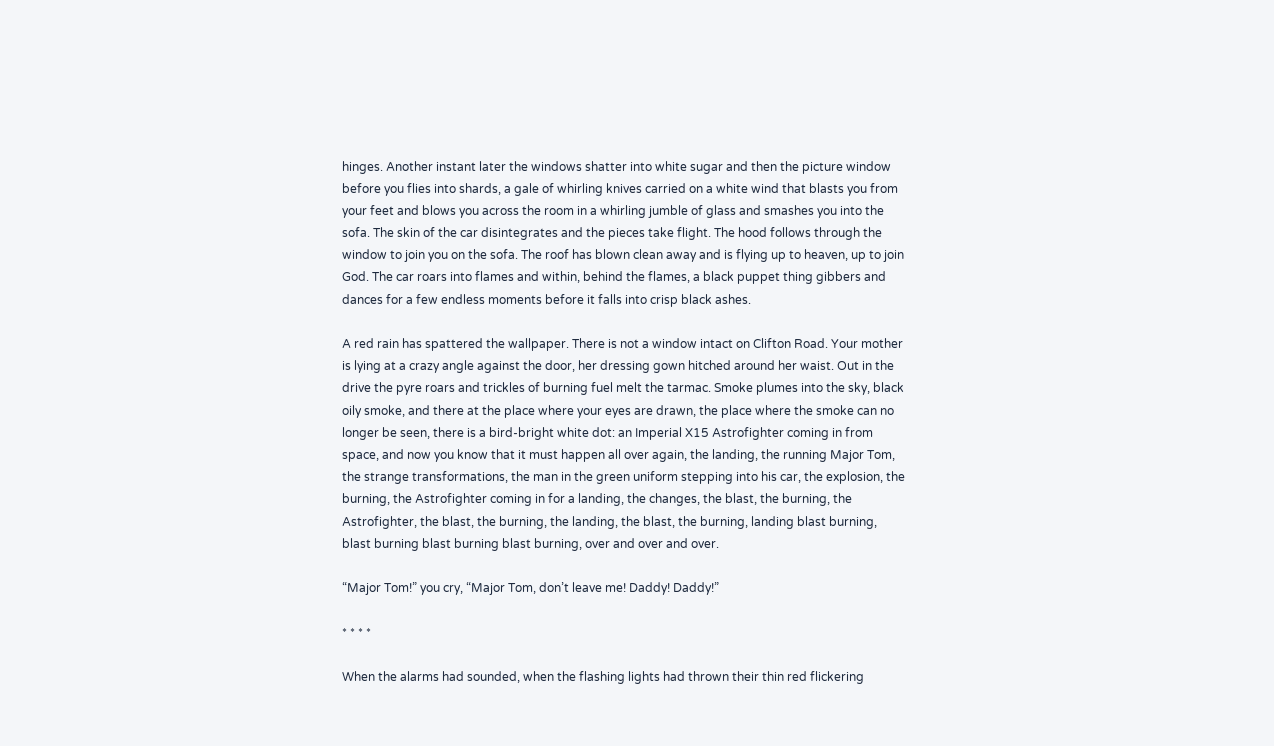hinges. Another instant later the windows shatter into white sugar and then the picture window before you flies into shards, a gale of whirling knives carried on a white wind that blasts you from your feet and blows you across the room in a whirling jumble of glass and smashes you into the sofa. The skin of the car disintegrates and the pieces take flight. The hood follows through the window to join you on the sofa. The roof has blown clean away and is flying up to heaven, up to join God. The car roars into flames and within, behind the flames, a black puppet thing gibbers and dances for a few endless moments before it falls into crisp black ashes.

A red rain has spattered the wallpaper. There is not a window intact on Clifton Road. Your mother is lying at a crazy angle against the door, her dressing gown hitched around her waist. Out in the drive the pyre roars and trickles of burning fuel melt the tarmac. Smoke plumes into the sky, black oily smoke, and there at the place where your eyes are drawn, the place where the smoke can no longer be seen, there is a bird-bright white dot: an Imperial X15 Astrofighter coming in from space, and now you know that it must happen all over again, the landing, the running Major Tom, the strange transformations, the man in the green uniform stepping into his car, the explosion, the burning, the Astrofighter coming in for a landing, the changes, the blast, the burning, the Astrofighter, the blast, the burning, the landing, the blast, the burning, landing blast burning, blast burning blast burning blast burning, over and over and over.

“Major Tom!” you cry, “Major Tom, don’t leave me! Daddy! Daddy!”

* * * *

When the alarms had sounded, when the flashing lights had thrown their thin red flickering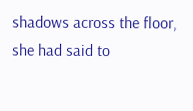shadows across the floor, she had said to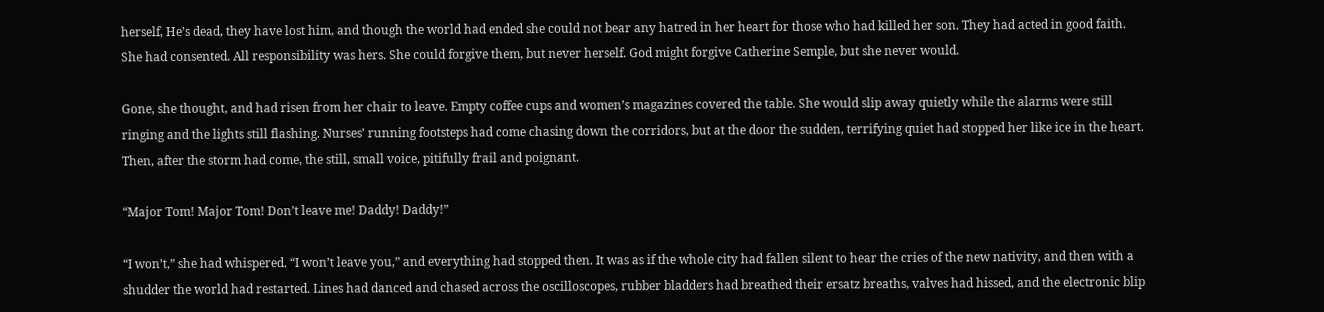herself, He’s dead, they have lost him, and though the world had ended she could not bear any hatred in her heart for those who had killed her son. They had acted in good faith. She had consented. All responsibility was hers. She could forgive them, but never herself. God might forgive Catherine Semple, but she never would.

Gone, she thought, and had risen from her chair to leave. Empty coffee cups and women’s magazines covered the table. She would slip away quietly while the alarms were still ringing and the lights still flashing. Nurses’ running footsteps had come chasing down the corridors, but at the door the sudden, terrifying quiet had stopped her like ice in the heart. Then, after the storm had come, the still, small voice, pitifully frail and poignant.

“Major Tom! Major Tom! Don’t leave me! Daddy! Daddy!”

“I won’t,” she had whispered. “I won’t leave you,” and everything had stopped then. It was as if the whole city had fallen silent to hear the cries of the new nativity, and then with a shudder the world had restarted. Lines had danced and chased across the oscilloscopes, rubber bladders had breathed their ersatz breaths, valves had hissed, and the electronic blip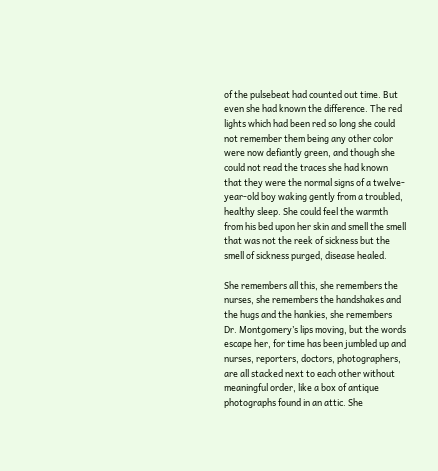of the pulsebeat had counted out time. But even she had known the difference. The red lights which had been red so long she could not remember them being any other color were now defiantly green, and though she could not read the traces she had known that they were the normal signs of a twelve-year-old boy waking gently from a troubled, healthy sleep. She could feel the warmth from his bed upon her skin and smell the smell that was not the reek of sickness but the smell of sickness purged, disease healed.

She remembers all this, she remembers the nurses, she remembers the handshakes and the hugs and the hankies, she remembers Dr. Montgomery’s lips moving, but the words escape her, for time has been jumbled up and nurses, reporters, doctors, photographers, are all stacked next to each other without meaningful order, like a box of antique photographs found in an attic. She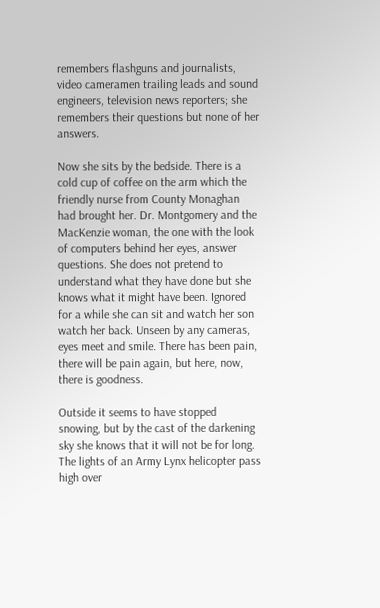remembers flashguns and journalists, video cameramen trailing leads and sound engineers, television news reporters; she remembers their questions but none of her answers.

Now she sits by the bedside. There is a cold cup of coffee on the arm which the friendly nurse from County Monaghan had brought her. Dr. Montgomery and the MacKenzie woman, the one with the look of computers behind her eyes, answer questions. She does not pretend to understand what they have done but she knows what it might have been. Ignored for a while she can sit and watch her son watch her back. Unseen by any cameras, eyes meet and smile. There has been pain, there will be pain again, but here, now, there is goodness.

Outside it seems to have stopped snowing, but by the cast of the darkening sky she knows that it will not be for long. The lights of an Army Lynx helicopter pass high over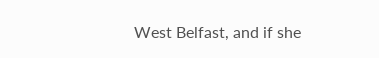West Belfast, and if she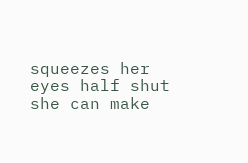squeezes her eyes half shut she can make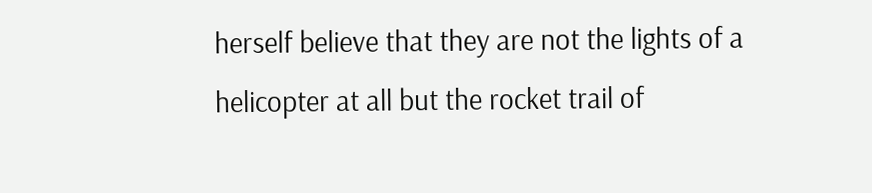herself believe that they are not the lights of a helicopter at all but the rocket trail of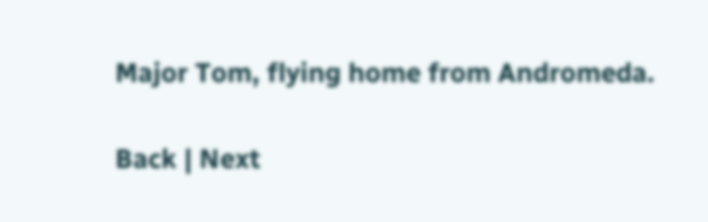Major Tom, flying home from Andromeda.

Back | Next